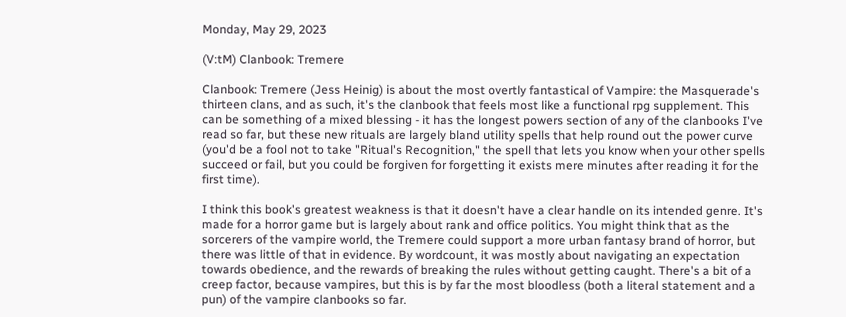Monday, May 29, 2023

(V:tM) Clanbook: Tremere

Clanbook: Tremere (Jess Heinig) is about the most overtly fantastical of Vampire: the Masquerade's thirteen clans, and as such, it's the clanbook that feels most like a functional rpg supplement. This can be something of a mixed blessing - it has the longest powers section of any of the clanbooks I've read so far, but these new rituals are largely bland utility spells that help round out the power curve (you'd be a fool not to take "Ritual's Recognition," the spell that lets you know when your other spells succeed or fail, but you could be forgiven for forgetting it exists mere minutes after reading it for the first time).

I think this book's greatest weakness is that it doesn't have a clear handle on its intended genre. It's made for a horror game but is largely about rank and office politics. You might think that as the sorcerers of the vampire world, the Tremere could support a more urban fantasy brand of horror, but there was little of that in evidence. By wordcount, it was mostly about navigating an expectation towards obedience, and the rewards of breaking the rules without getting caught. There's a bit of a creep factor, because vampires, but this is by far the most bloodless (both a literal statement and a pun) of the vampire clanbooks so far.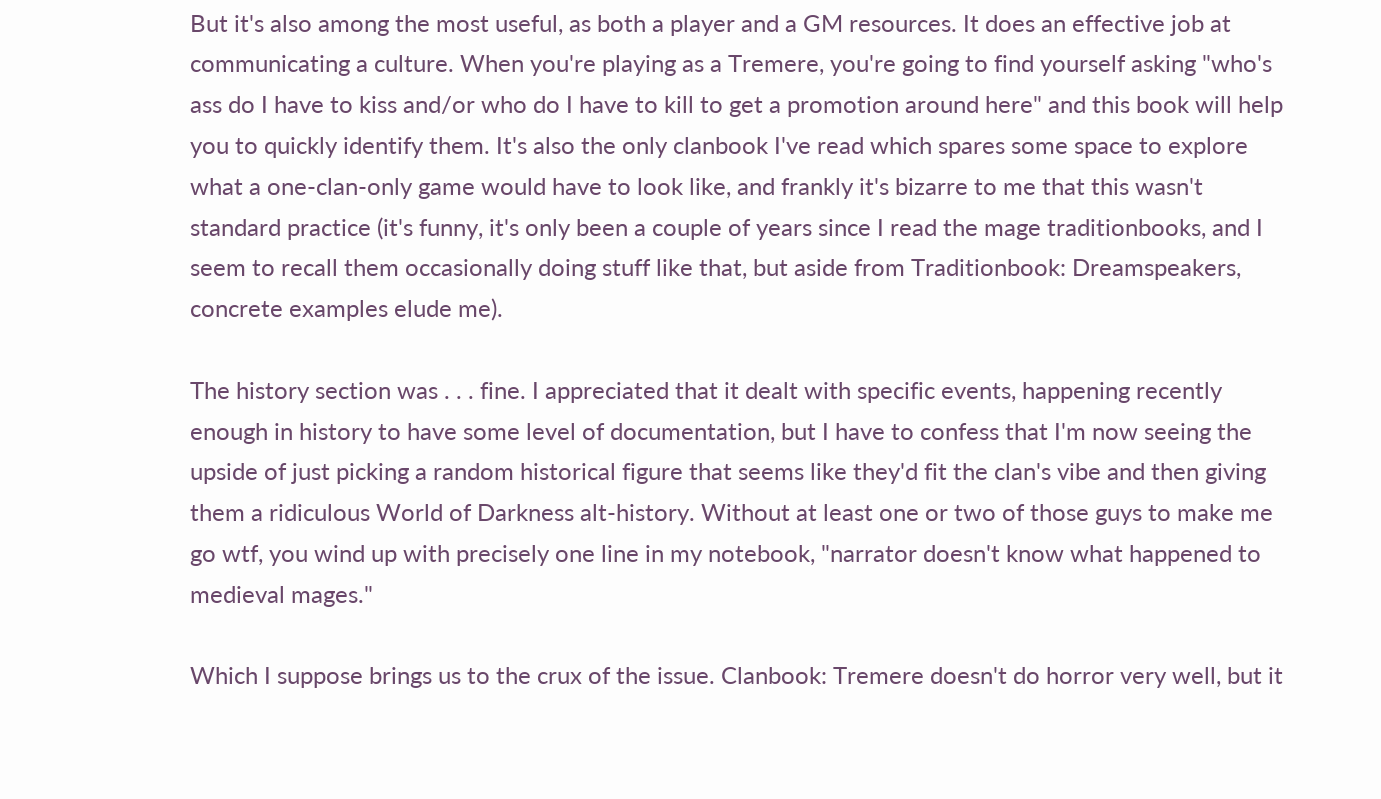But it's also among the most useful, as both a player and a GM resources. It does an effective job at communicating a culture. When you're playing as a Tremere, you're going to find yourself asking "who's ass do I have to kiss and/or who do I have to kill to get a promotion around here" and this book will help you to quickly identify them. It's also the only clanbook I've read which spares some space to explore what a one-clan-only game would have to look like, and frankly it's bizarre to me that this wasn't standard practice (it's funny, it's only been a couple of years since I read the mage traditionbooks, and I seem to recall them occasionally doing stuff like that, but aside from Traditionbook: Dreamspeakers, concrete examples elude me).

The history section was . . . fine. I appreciated that it dealt with specific events, happening recently enough in history to have some level of documentation, but I have to confess that I'm now seeing the upside of just picking a random historical figure that seems like they'd fit the clan's vibe and then giving them a ridiculous World of Darkness alt-history. Without at least one or two of those guys to make me go wtf, you wind up with precisely one line in my notebook, "narrator doesn't know what happened to medieval mages."

Which I suppose brings us to the crux of the issue. Clanbook: Tremere doesn't do horror very well, but it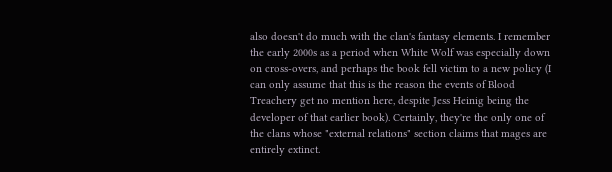also doesn't do much with the clan's fantasy elements. I remember the early 2000s as a period when White Wolf was especially down on cross-overs, and perhaps the book fell victim to a new policy (I can only assume that this is the reason the events of Blood Treachery get no mention here, despite Jess Heinig being the developer of that earlier book). Certainly, they're the only one of the clans whose "external relations" section claims that mages are entirely extinct.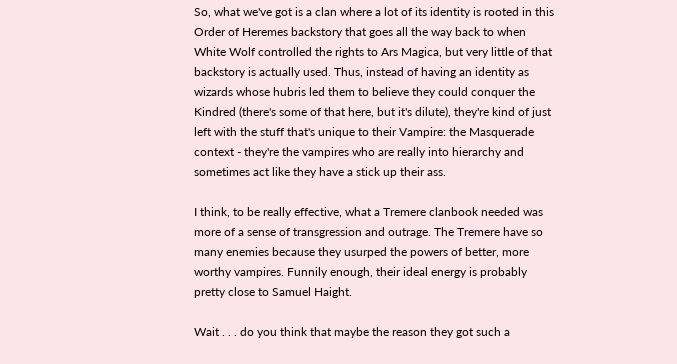So, what we've got is a clan where a lot of its identity is rooted in this Order of Heremes backstory that goes all the way back to when White Wolf controlled the rights to Ars Magica, but very little of that backstory is actually used. Thus, instead of having an identity as wizards whose hubris led them to believe they could conquer the Kindred (there's some of that here, but it's dilute), they're kind of just left with the stuff that's unique to their Vampire: the Masquerade context - they're the vampires who are really into hierarchy and sometimes act like they have a stick up their ass.

I think, to be really effective, what a Tremere clanbook needed was more of a sense of transgression and outrage. The Tremere have so many enemies because they usurped the powers of better, more worthy vampires. Funnily enough, their ideal energy is probably pretty close to Samuel Haight.

Wait . . . do you think that maybe the reason they got such a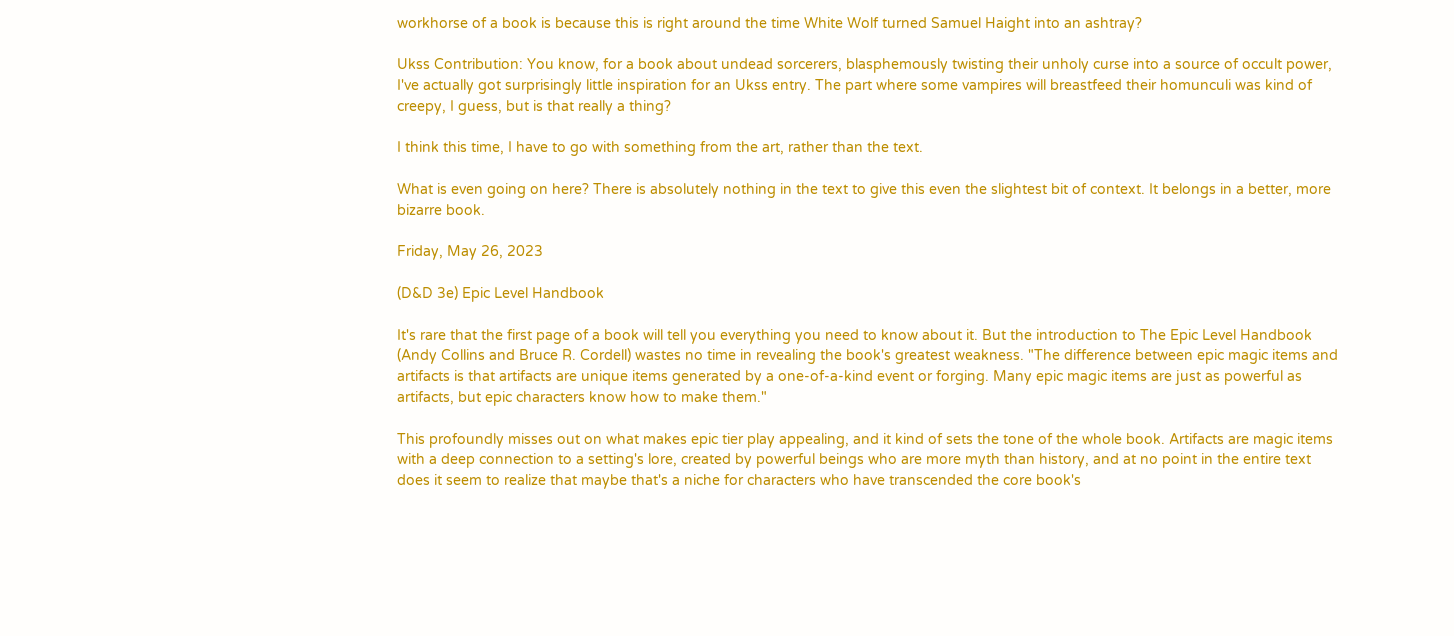workhorse of a book is because this is right around the time White Wolf turned Samuel Haight into an ashtray?

Ukss Contribution: You know, for a book about undead sorcerers, blasphemously twisting their unholy curse into a source of occult power, I've actually got surprisingly little inspiration for an Ukss entry. The part where some vampires will breastfeed their homunculi was kind of creepy, I guess, but is that really a thing?

I think this time, I have to go with something from the art, rather than the text.

What is even going on here? There is absolutely nothing in the text to give this even the slightest bit of context. It belongs in a better, more bizarre book.

Friday, May 26, 2023

(D&D 3e) Epic Level Handbook

It's rare that the first page of a book will tell you everything you need to know about it. But the introduction to The Epic Level Handbook (Andy Collins and Bruce R. Cordell) wastes no time in revealing the book's greatest weakness. "The difference between epic magic items and artifacts is that artifacts are unique items generated by a one-of-a-kind event or forging. Many epic magic items are just as powerful as artifacts, but epic characters know how to make them."

This profoundly misses out on what makes epic tier play appealing, and it kind of sets the tone of the whole book. Artifacts are magic items with a deep connection to a setting's lore, created by powerful beings who are more myth than history, and at no point in the entire text does it seem to realize that maybe that's a niche for characters who have transcended the core book's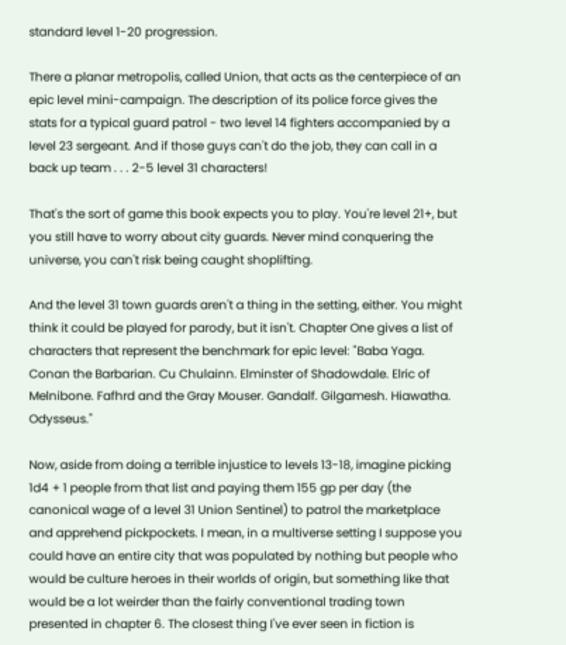standard level 1-20 progression.

There a planar metropolis, called Union, that acts as the centerpiece of an epic level mini-campaign. The description of its police force gives the stats for a typical guard patrol - two level 14 fighters accompanied by a level 23 sergeant. And if those guys can't do the job, they can call in a back up team . . . 2-5 level 31 characters!

That's the sort of game this book expects you to play. You're level 21+, but you still have to worry about city guards. Never mind conquering the universe, you can't risk being caught shoplifting.

And the level 31 town guards aren't a thing in the setting, either. You might think it could be played for parody, but it isn't. Chapter One gives a list of characters that represent the benchmark for epic level: "Baba Yaga. Conan the Barbarian. Cu Chulainn. Elminster of Shadowdale. Elric of Melnibone. Fafhrd and the Gray Mouser. Gandalf. Gilgamesh. Hiawatha. Odysseus."

Now, aside from doing a terrible injustice to levels 13-18, imagine picking 1d4 + 1 people from that list and paying them 155 gp per day (the canonical wage of a level 31 Union Sentinel) to patrol the marketplace and apprehend pickpockets. I mean, in a multiverse setting I suppose you could have an entire city that was populated by nothing but people who would be culture heroes in their worlds of origin, but something like that would be a lot weirder than the fairly conventional trading town presented in chapter 6. The closest thing I've ever seen in fiction is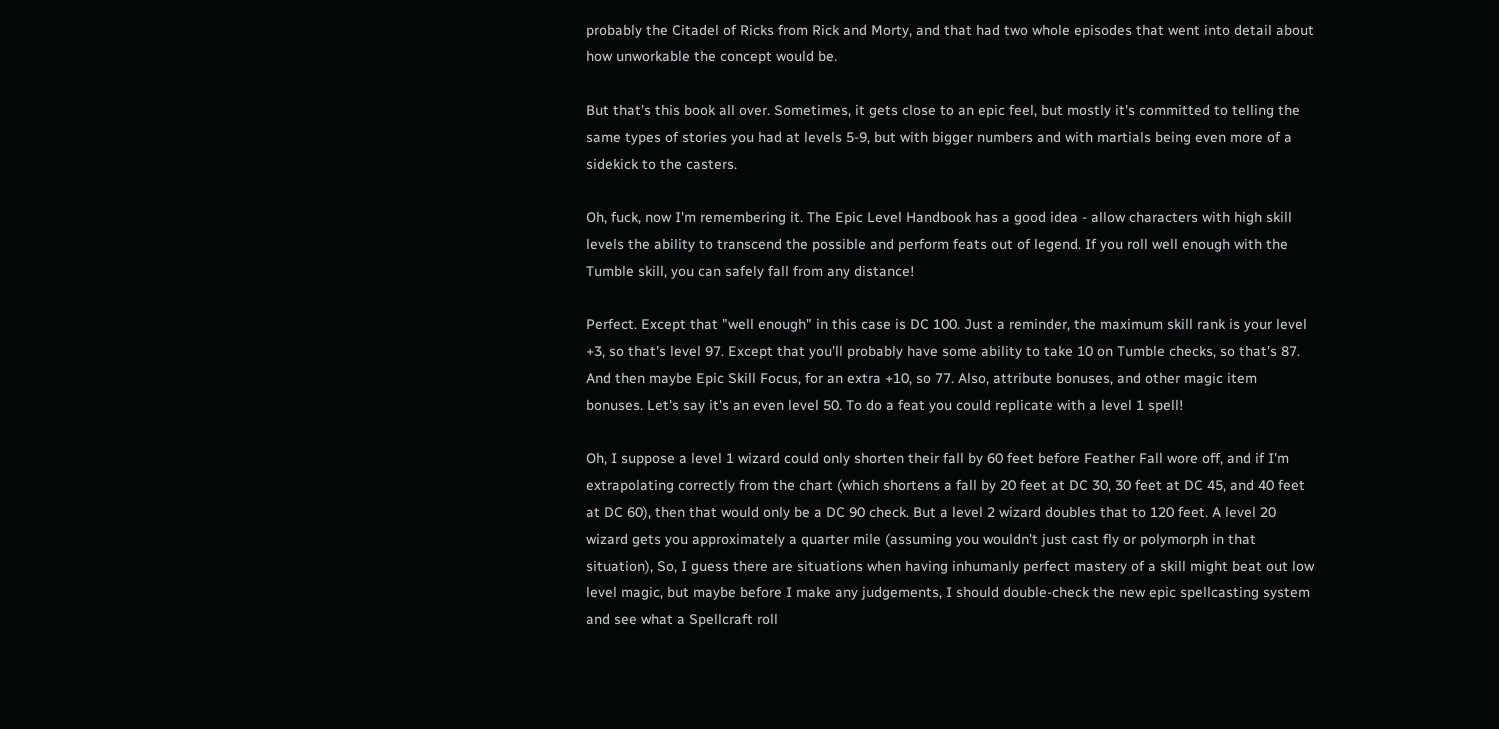probably the Citadel of Ricks from Rick and Morty, and that had two whole episodes that went into detail about how unworkable the concept would be.

But that's this book all over. Sometimes, it gets close to an epic feel, but mostly it's committed to telling the same types of stories you had at levels 5-9, but with bigger numbers and with martials being even more of a sidekick to the casters.

Oh, fuck, now I'm remembering it. The Epic Level Handbook has a good idea - allow characters with high skill levels the ability to transcend the possible and perform feats out of legend. If you roll well enough with the Tumble skill, you can safely fall from any distance!

Perfect. Except that "well enough" in this case is DC 100. Just a reminder, the maximum skill rank is your level +3, so that's level 97. Except that you'll probably have some ability to take 10 on Tumble checks, so that's 87. And then maybe Epic Skill Focus, for an extra +10, so 77. Also, attribute bonuses, and other magic item bonuses. Let's say it's an even level 50. To do a feat you could replicate with a level 1 spell!

Oh, I suppose a level 1 wizard could only shorten their fall by 60 feet before Feather Fall wore off, and if I'm extrapolating correctly from the chart (which shortens a fall by 20 feet at DC 30, 30 feet at DC 45, and 40 feet at DC 60), then that would only be a DC 90 check. But a level 2 wizard doubles that to 120 feet. A level 20 wizard gets you approximately a quarter mile (assuming you wouldn't just cast fly or polymorph in that situation), So, I guess there are situations when having inhumanly perfect mastery of a skill might beat out low level magic, but maybe before I make any judgements, I should double-check the new epic spellcasting system and see what a Spellcraft roll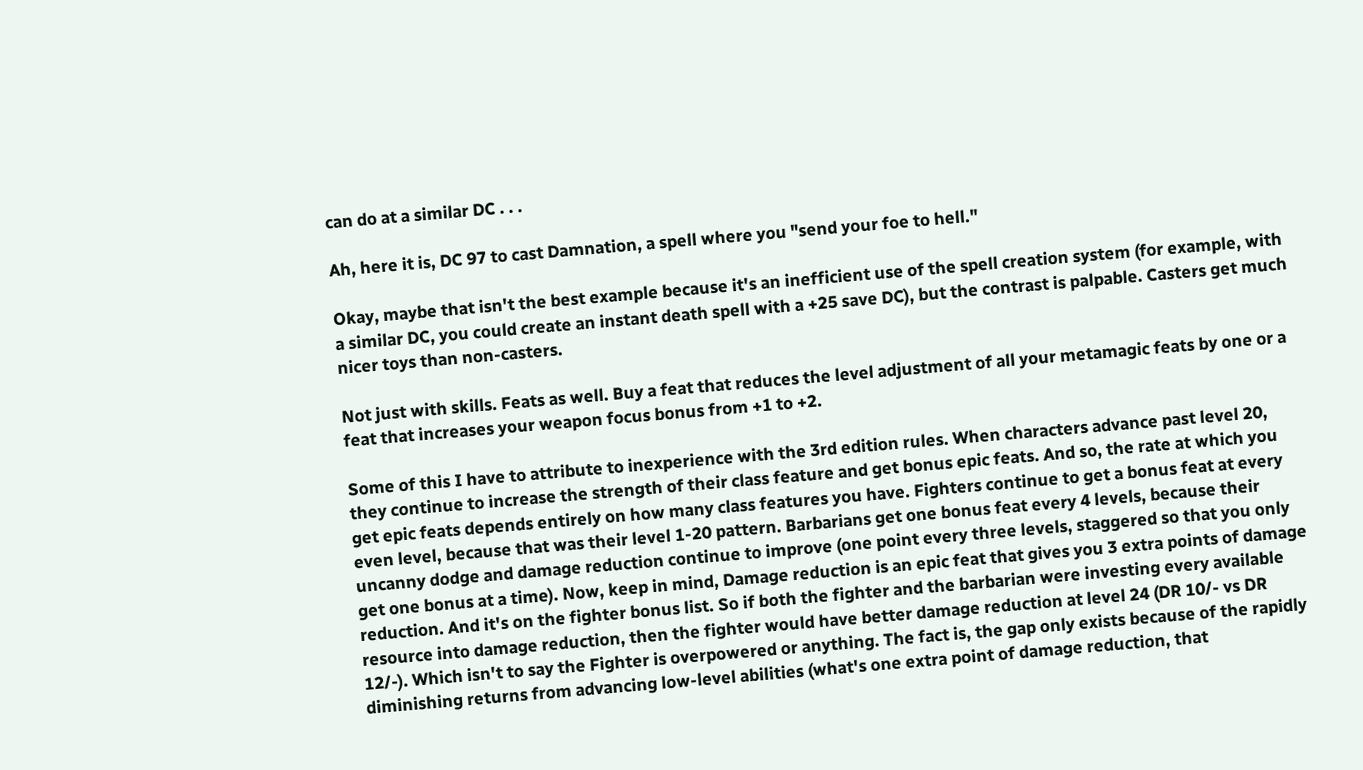can do at a similar DC . . .

Ah, here it is, DC 97 to cast Damnation, a spell where you "send your foe to hell."

Okay, maybe that isn't the best example because it's an inefficient use of the spell creation system (for example, with a similar DC, you could create an instant death spell with a +25 save DC), but the contrast is palpable. Casters get much nicer toys than non-casters.

Not just with skills. Feats as well. Buy a feat that reduces the level adjustment of all your metamagic feats by one or a feat that increases your weapon focus bonus from +1 to +2.

Some of this I have to attribute to inexperience with the 3rd edition rules. When characters advance past level 20, they continue to increase the strength of their class feature and get bonus epic feats. And so, the rate at which you get epic feats depends entirely on how many class features you have. Fighters continue to get a bonus feat at every even level, because that was their level 1-20 pattern. Barbarians get one bonus feat every 4 levels, because their uncanny dodge and damage reduction continue to improve (one point every three levels, staggered so that you only get one bonus at a time). Now, keep in mind, Damage reduction is an epic feat that gives you 3 extra points of damage reduction. And it's on the fighter bonus list. So if both the fighter and the barbarian were investing every available resource into damage reduction, then the fighter would have better damage reduction at level 24 (DR 10/- vs DR 12/-). Which isn't to say the Fighter is overpowered or anything. The fact is, the gap only exists because of the rapidly diminishing returns from advancing low-level abilities (what's one extra point of damage reduction, that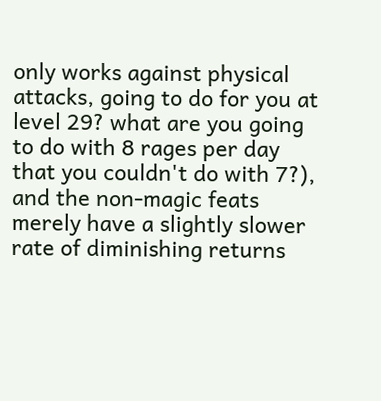only works against physical attacks, going to do for you at level 29? what are you going to do with 8 rages per day that you couldn't do with 7?), and the non-magic feats merely have a slightly slower rate of diminishing returns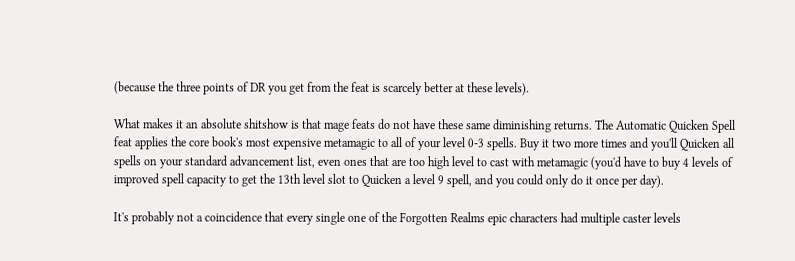(because the three points of DR you get from the feat is scarcely better at these levels).

What makes it an absolute shitshow is that mage feats do not have these same diminishing returns. The Automatic Quicken Spell feat applies the core book's most expensive metamagic to all of your level 0-3 spells. Buy it two more times and you'll Quicken all spells on your standard advancement list, even ones that are too high level to cast with metamagic (you'd have to buy 4 levels of improved spell capacity to get the 13th level slot to Quicken a level 9 spell, and you could only do it once per day).

It's probably not a coincidence that every single one of the Forgotten Realms epic characters had multiple caster levels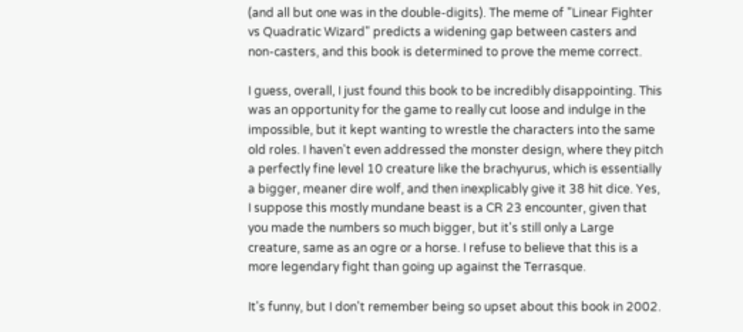(and all but one was in the double-digits). The meme of "Linear Fighter vs Quadratic Wizard" predicts a widening gap between casters and non-casters, and this book is determined to prove the meme correct.

I guess, overall, I just found this book to be incredibly disappointing. This was an opportunity for the game to really cut loose and indulge in the impossible, but it kept wanting to wrestle the characters into the same old roles. I haven't even addressed the monster design, where they pitch a perfectly fine level 10 creature like the brachyurus, which is essentially a bigger, meaner dire wolf, and then inexplicably give it 38 hit dice. Yes, I suppose this mostly mundane beast is a CR 23 encounter, given that you made the numbers so much bigger, but it's still only a Large creature, same as an ogre or a horse. I refuse to believe that this is a more legendary fight than going up against the Terrasque.

It's funny, but I don't remember being so upset about this book in 2002.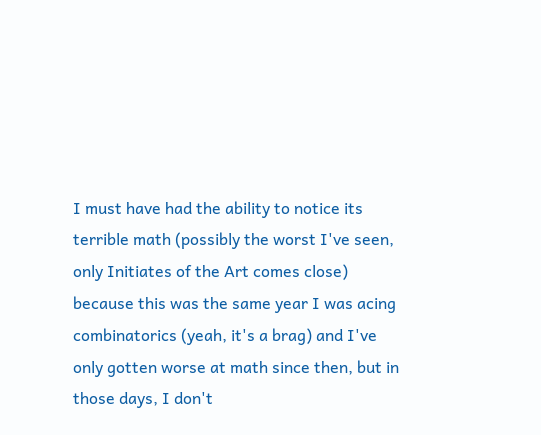I must have had the ability to notice its terrible math (possibly the worst I've seen, only Initiates of the Art comes close) because this was the same year I was acing combinatorics (yeah, it's a brag) and I've only gotten worse at math since then, but in those days, I don't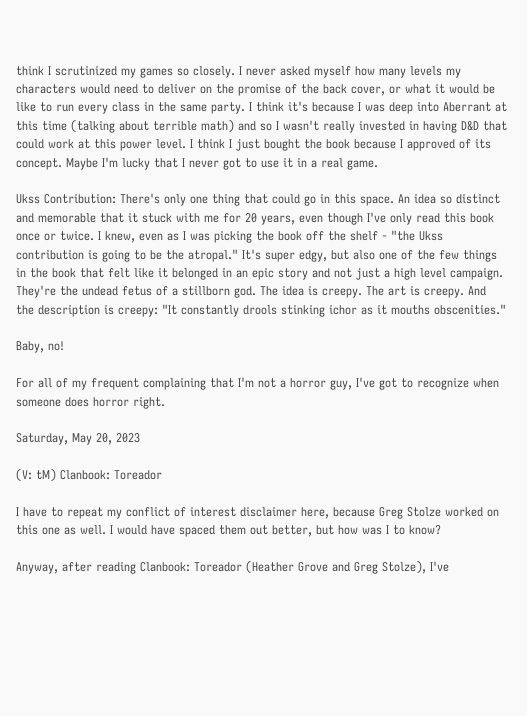think I scrutinized my games so closely. I never asked myself how many levels my characters would need to deliver on the promise of the back cover, or what it would be like to run every class in the same party. I think it's because I was deep into Aberrant at this time (talking about terrible math) and so I wasn't really invested in having D&D that could work at this power level. I think I just bought the book because I approved of its concept. Maybe I'm lucky that I never got to use it in a real game.

Ukss Contribution: There's only one thing that could go in this space. An idea so distinct and memorable that it stuck with me for 20 years, even though I've only read this book once or twice. I knew, even as I was picking the book off the shelf - "the Ukss contribution is going to be the atropal." It's super edgy, but also one of the few things in the book that felt like it belonged in an epic story and not just a high level campaign. They're the undead fetus of a stillborn god. The idea is creepy. The art is creepy. And the description is creepy: "It constantly drools stinking ichor as it mouths obscenities."

Baby, no!

For all of my frequent complaining that I'm not a horror guy, I've got to recognize when someone does horror right.

Saturday, May 20, 2023

(V: tM) Clanbook: Toreador

I have to repeat my conflict of interest disclaimer here, because Greg Stolze worked on this one as well. I would have spaced them out better, but how was I to know?

Anyway, after reading Clanbook: Toreador (Heather Grove and Greg Stolze), I've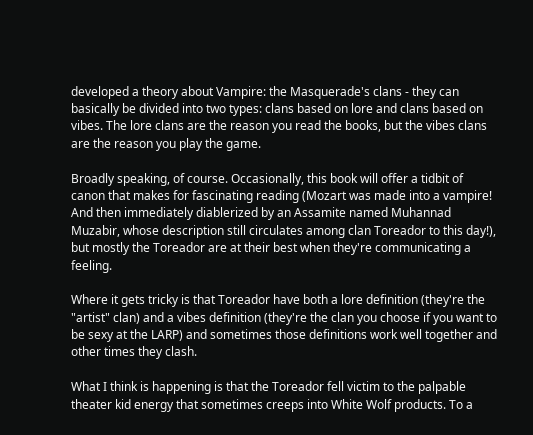developed a theory about Vampire: the Masquerade's clans - they can basically be divided into two types: clans based on lore and clans based on vibes. The lore clans are the reason you read the books, but the vibes clans are the reason you play the game.

Broadly speaking, of course. Occasionally, this book will offer a tidbit of canon that makes for fascinating reading (Mozart was made into a vampire! And then immediately diablerized by an Assamite named Muhannad Muzabir, whose description still circulates among clan Toreador to this day!), but mostly the Toreador are at their best when they're communicating a feeling.

Where it gets tricky is that Toreador have both a lore definition (they're the "artist" clan) and a vibes definition (they're the clan you choose if you want to be sexy at the LARP) and sometimes those definitions work well together and other times they clash.

What I think is happening is that the Toreador fell victim to the palpable theater kid energy that sometimes creeps into White Wolf products. To a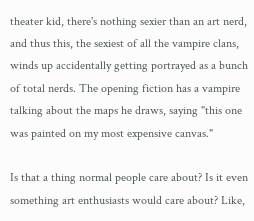theater kid, there's nothing sexier than an art nerd, and thus this, the sexiest of all the vampire clans, winds up accidentally getting portrayed as a bunch of total nerds. The opening fiction has a vampire talking about the maps he draws, saying "this one was painted on my most expensive canvas."

Is that a thing normal people care about? Is it even something art enthusiasts would care about? Like,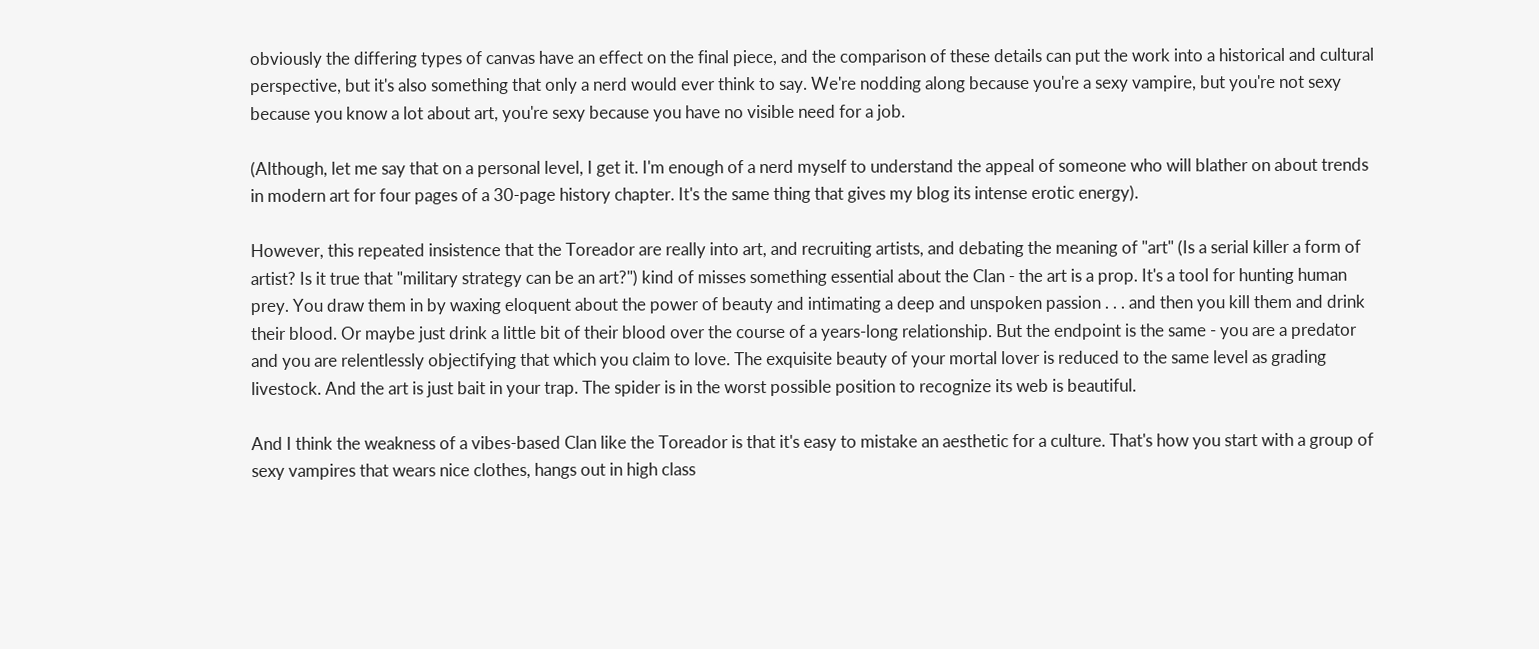obviously the differing types of canvas have an effect on the final piece, and the comparison of these details can put the work into a historical and cultural perspective, but it's also something that only a nerd would ever think to say. We're nodding along because you're a sexy vampire, but you're not sexy because you know a lot about art, you're sexy because you have no visible need for a job.

(Although, let me say that on a personal level, I get it. I'm enough of a nerd myself to understand the appeal of someone who will blather on about trends in modern art for four pages of a 30-page history chapter. It's the same thing that gives my blog its intense erotic energy).

However, this repeated insistence that the Toreador are really into art, and recruiting artists, and debating the meaning of "art" (Is a serial killer a form of artist? Is it true that "military strategy can be an art?") kind of misses something essential about the Clan - the art is a prop. It's a tool for hunting human prey. You draw them in by waxing eloquent about the power of beauty and intimating a deep and unspoken passion . . . and then you kill them and drink their blood. Or maybe just drink a little bit of their blood over the course of a years-long relationship. But the endpoint is the same - you are a predator and you are relentlessly objectifying that which you claim to love. The exquisite beauty of your mortal lover is reduced to the same level as grading livestock. And the art is just bait in your trap. The spider is in the worst possible position to recognize its web is beautiful.

And I think the weakness of a vibes-based Clan like the Toreador is that it's easy to mistake an aesthetic for a culture. That's how you start with a group of sexy vampires that wears nice clothes, hangs out in high class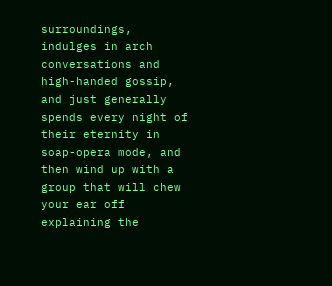surroundings, indulges in arch conversations and high-handed gossip, and just generally spends every night of their eternity in soap-opera mode, and then wind up with a group that will chew your ear off explaining the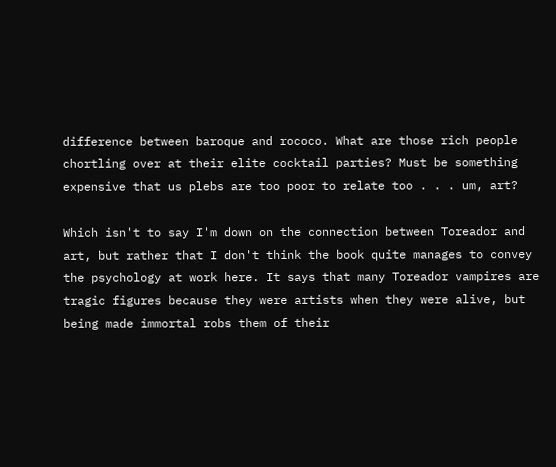difference between baroque and rococo. What are those rich people chortling over at their elite cocktail parties? Must be something expensive that us plebs are too poor to relate too . . . um, art?

Which isn't to say I'm down on the connection between Toreador and art, but rather that I don't think the book quite manages to convey the psychology at work here. It says that many Toreador vampires are tragic figures because they were artists when they were alive, but being made immortal robs them of their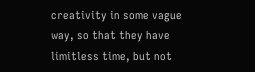creativity in some vague way, so that they have limitless time, but not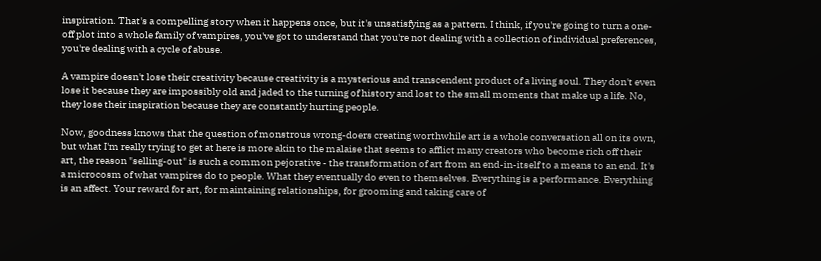inspiration. That's a compelling story when it happens once, but it's unsatisfying as a pattern. I think, if you're going to turn a one-off plot into a whole family of vampires, you've got to understand that you're not dealing with a collection of individual preferences, you're dealing with a cycle of abuse.

A vampire doesn't lose their creativity because creativity is a mysterious and transcendent product of a living soul. They don't even lose it because they are impossibly old and jaded to the turning of history and lost to the small moments that make up a life. No, they lose their inspiration because they are constantly hurting people.

Now, goodness knows that the question of monstrous wrong-doers creating worthwhile art is a whole conversation all on its own, but what I'm really trying to get at here is more akin to the malaise that seems to afflict many creators who become rich off their art, the reason "selling-out" is such a common pejorative - the transformation of art from an end-in-itself to a means to an end. It's a microcosm of what vampires do to people. What they eventually do even to themselves. Everything is a performance. Everything is an affect. Your reward for art, for maintaining relationships, for grooming and taking care of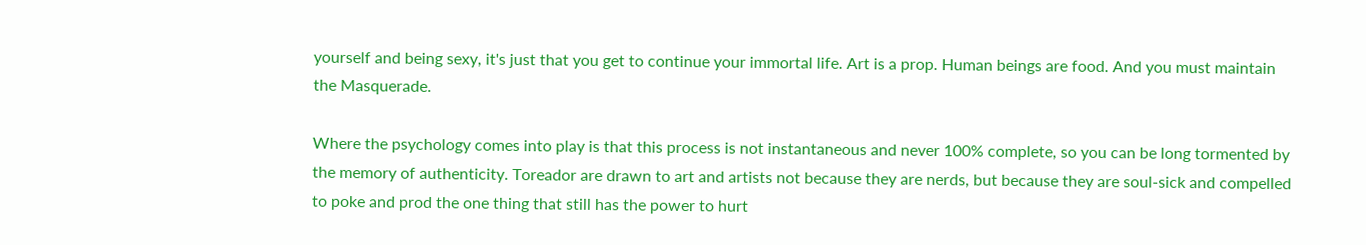yourself and being sexy, it's just that you get to continue your immortal life. Art is a prop. Human beings are food. And you must maintain the Masquerade.

Where the psychology comes into play is that this process is not instantaneous and never 100% complete, so you can be long tormented by the memory of authenticity. Toreador are drawn to art and artists not because they are nerds, but because they are soul-sick and compelled to poke and prod the one thing that still has the power to hurt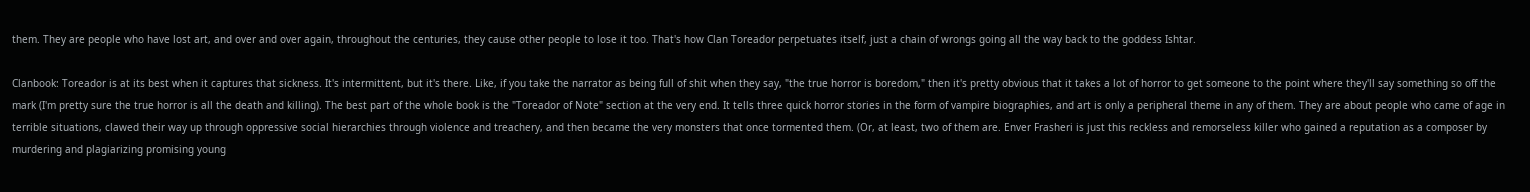them. They are people who have lost art, and over and over again, throughout the centuries, they cause other people to lose it too. That's how Clan Toreador perpetuates itself, just a chain of wrongs going all the way back to the goddess Ishtar.

Clanbook: Toreador is at its best when it captures that sickness. It's intermittent, but it's there. Like, if you take the narrator as being full of shit when they say, "the true horror is boredom," then it's pretty obvious that it takes a lot of horror to get someone to the point where they'll say something so off the mark (I'm pretty sure the true horror is all the death and killing). The best part of the whole book is the "Toreador of Note" section at the very end. It tells three quick horror stories in the form of vampire biographies, and art is only a peripheral theme in any of them. They are about people who came of age in terrible situations, clawed their way up through oppressive social hierarchies through violence and treachery, and then became the very monsters that once tormented them. (Or, at least, two of them are. Enver Frasheri is just this reckless and remorseless killer who gained a reputation as a composer by murdering and plagiarizing promising young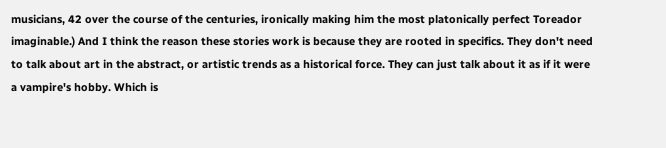musicians, 42 over the course of the centuries, ironically making him the most platonically perfect Toreador imaginable.) And I think the reason these stories work is because they are rooted in specifics. They don't need to talk about art in the abstract, or artistic trends as a historical force. They can just talk about it as if it were a vampire's hobby. Which is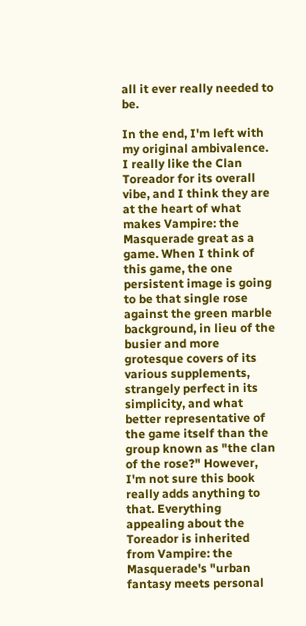all it ever really needed to be.

In the end, I'm left with my original ambivalence. I really like the Clan Toreador for its overall vibe, and I think they are at the heart of what makes Vampire: the Masquerade great as a game. When I think of this game, the one persistent image is going to be that single rose against the green marble background, in lieu of the busier and more grotesque covers of its various supplements, strangely perfect in its simplicity, and what better representative of the game itself than the group known as "the clan of the rose?" However, I'm not sure this book really adds anything to that. Everything appealing about the Toreador is inherited from Vampire: the Masquerade's "urban fantasy meets personal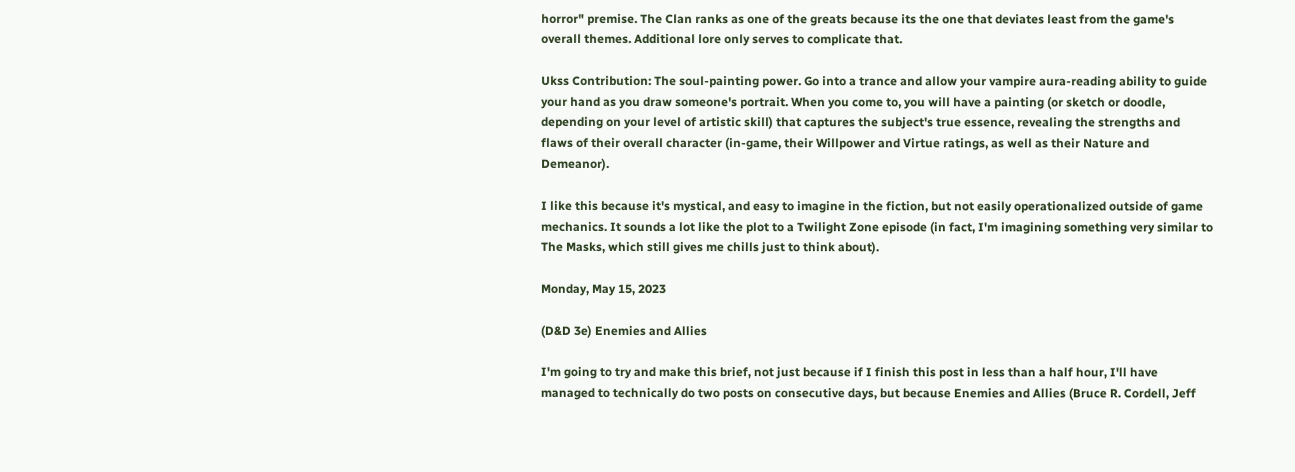horror" premise. The Clan ranks as one of the greats because its the one that deviates least from the game's overall themes. Additional lore only serves to complicate that.

Ukss Contribution: The soul-painting power. Go into a trance and allow your vampire aura-reading ability to guide your hand as you draw someone's portrait. When you come to, you will have a painting (or sketch or doodle, depending on your level of artistic skill) that captures the subject's true essence, revealing the strengths and flaws of their overall character (in-game, their Willpower and Virtue ratings, as well as their Nature and Demeanor).

I like this because it's mystical, and easy to imagine in the fiction, but not easily operationalized outside of game mechanics. It sounds a lot like the plot to a Twilight Zone episode (in fact, I'm imagining something very similar to The Masks, which still gives me chills just to think about).

Monday, May 15, 2023

(D&D 3e) Enemies and Allies

I'm going to try and make this brief, not just because if I finish this post in less than a half hour, I'll have managed to technically do two posts on consecutive days, but because Enemies and Allies (Bruce R. Cordell, Jeff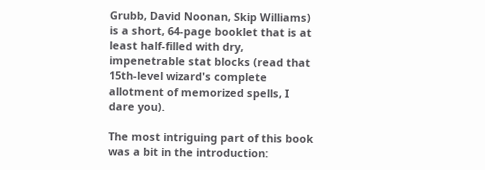Grubb, David Noonan, Skip Williams) is a short, 64-page booklet that is at least half-filled with dry, impenetrable stat blocks (read that 15th-level wizard's complete allotment of memorized spells, I dare you).

The most intriguing part of this book was a bit in the introduction: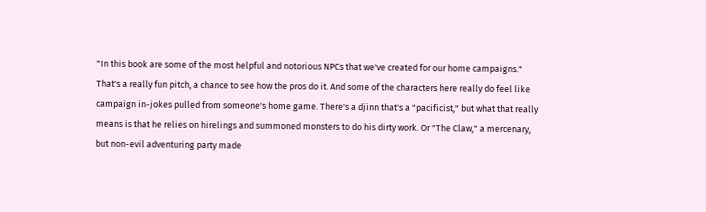"In this book are some of the most helpful and notorious NPCs that we've created for our home campaigns." That's a really fun pitch, a chance to see how the pros do it. And some of the characters here really do feel like campaign in-jokes pulled from someone's home game. There's a djinn that's a "pacificist," but what that really means is that he relies on hirelings and summoned monsters to do his dirty work. Or "The Claw," a mercenary, but non-evil adventuring party made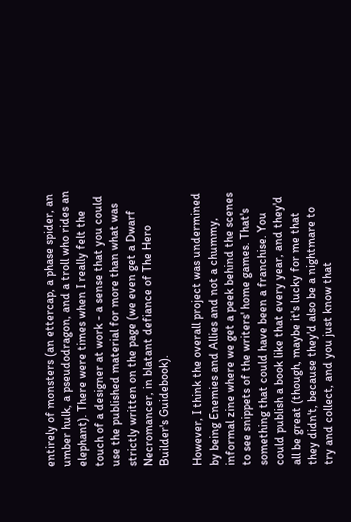entirely of monsters (an ettercap, a phase spider, an umber hulk, a pseudodragon, and a troll who rides an elephant). There were times when I really felt the touch of a designer at work - a sense that you could use the published material for more than what was strictly written on the page (we even get a Dwarf Necromancer, in blatant defiance of The Hero Builder's Guidebook).

However, I think the overall project was undermined by being Enemies and Allies and not a chummy, informal zine where we get a peek behind the scenes to see snippets of the writers' home games. That's something that could have been a franchise. You could publish a book like that every year, and they'd all be great (though, maybe it's lucky for me that they didn't, because they'd also be a nightmare to try and collect, and you just know that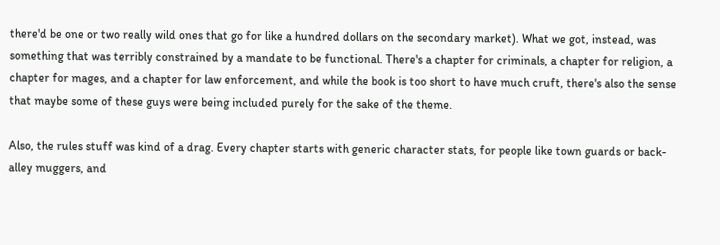there'd be one or two really wild ones that go for like a hundred dollars on the secondary market). What we got, instead, was something that was terribly constrained by a mandate to be functional. There's a chapter for criminals, a chapter for religion, a chapter for mages, and a chapter for law enforcement, and while the book is too short to have much cruft, there's also the sense that maybe some of these guys were being included purely for the sake of the theme.

Also, the rules stuff was kind of a drag. Every chapter starts with generic character stats, for people like town guards or back-alley muggers, and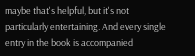maybe that's helpful, but it's not particularly entertaining. And every single entry in the book is accompanied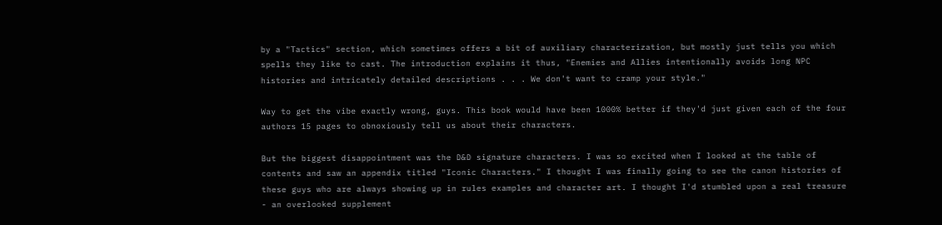by a "Tactics" section, which sometimes offers a bit of auxiliary characterization, but mostly just tells you which spells they like to cast. The introduction explains it thus, "Enemies and Allies intentionally avoids long NPC histories and intricately detailed descriptions . . . We don't want to cramp your style."

Way to get the vibe exactly wrong, guys. This book would have been 1000% better if they'd just given each of the four authors 15 pages to obnoxiously tell us about their characters.

But the biggest disappointment was the D&D signature characters. I was so excited when I looked at the table of contents and saw an appendix titled "Iconic Characters." I thought I was finally going to see the canon histories of these guys who are always showing up in rules examples and character art. I thought I'd stumbled upon a real treasure - an overlooked supplement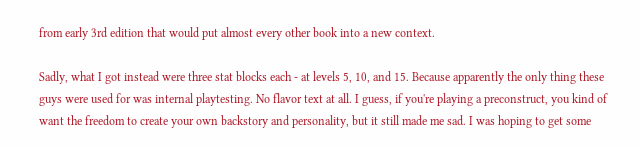from early 3rd edition that would put almost every other book into a new context.

Sadly, what I got instead were three stat blocks each - at levels 5, 10, and 15. Because apparently the only thing these guys were used for was internal playtesting. No flavor text at all. I guess, if you're playing a preconstruct, you kind of want the freedom to create your own backstory and personality, but it still made me sad. I was hoping to get some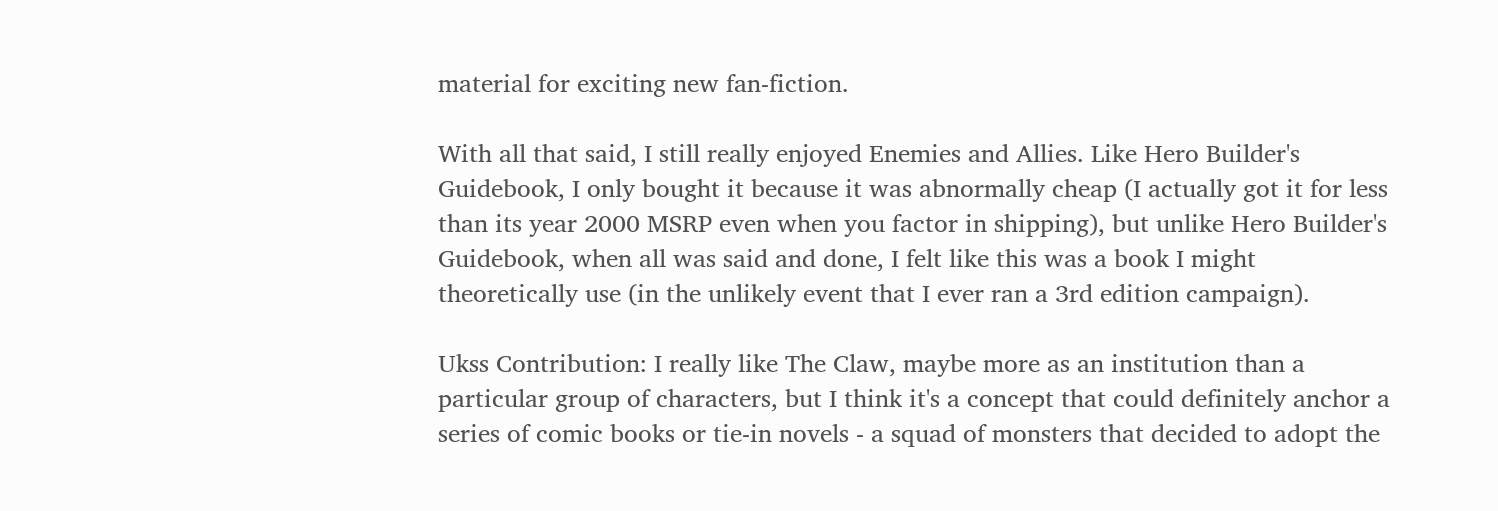material for exciting new fan-fiction.

With all that said, I still really enjoyed Enemies and Allies. Like Hero Builder's Guidebook, I only bought it because it was abnormally cheap (I actually got it for less than its year 2000 MSRP even when you factor in shipping), but unlike Hero Builder's Guidebook, when all was said and done, I felt like this was a book I might theoretically use (in the unlikely event that I ever ran a 3rd edition campaign).

Ukss Contribution: I really like The Claw, maybe more as an institution than a particular group of characters, but I think it's a concept that could definitely anchor a series of comic books or tie-in novels - a squad of monsters that decided to adopt the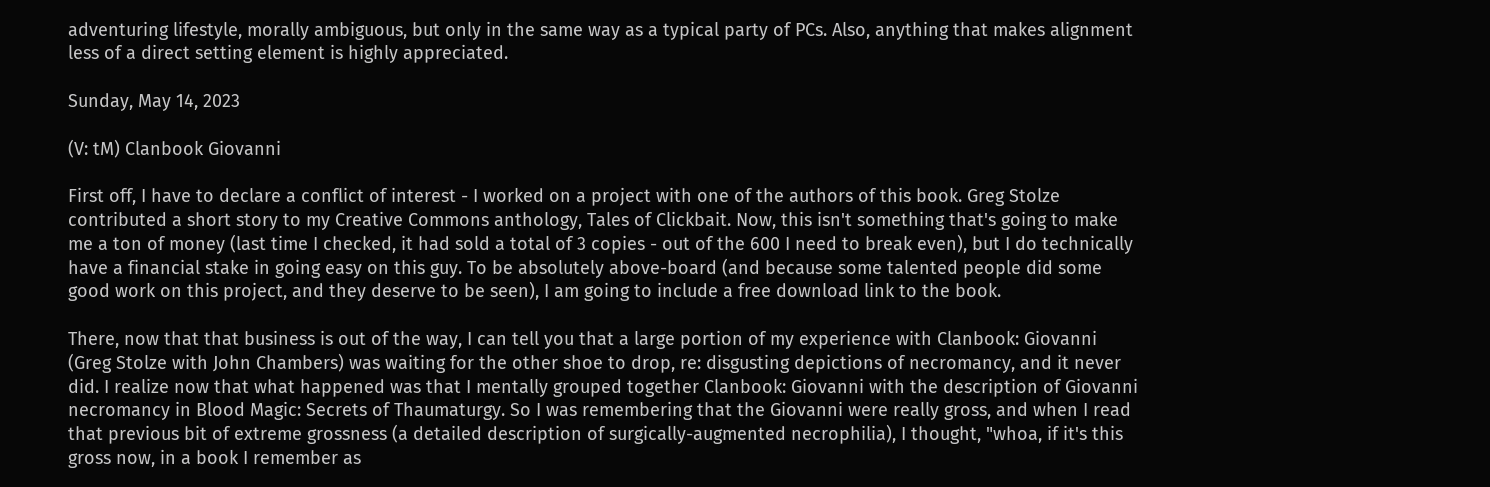adventuring lifestyle, morally ambiguous, but only in the same way as a typical party of PCs. Also, anything that makes alignment less of a direct setting element is highly appreciated.

Sunday, May 14, 2023

(V: tM) Clanbook Giovanni

First off, I have to declare a conflict of interest - I worked on a project with one of the authors of this book. Greg Stolze contributed a short story to my Creative Commons anthology, Tales of Clickbait. Now, this isn't something that's going to make me a ton of money (last time I checked, it had sold a total of 3 copies - out of the 600 I need to break even), but I do technically have a financial stake in going easy on this guy. To be absolutely above-board (and because some talented people did some good work on this project, and they deserve to be seen), I am going to include a free download link to the book.

There, now that that business is out of the way, I can tell you that a large portion of my experience with Clanbook: Giovanni (Greg Stolze with John Chambers) was waiting for the other shoe to drop, re: disgusting depictions of necromancy, and it never did. I realize now that what happened was that I mentally grouped together Clanbook: Giovanni with the description of Giovanni necromancy in Blood Magic: Secrets of Thaumaturgy. So I was remembering that the Giovanni were really gross, and when I read that previous bit of extreme grossness (a detailed description of surgically-augmented necrophilia), I thought, "whoa, if it's this gross now, in a book I remember as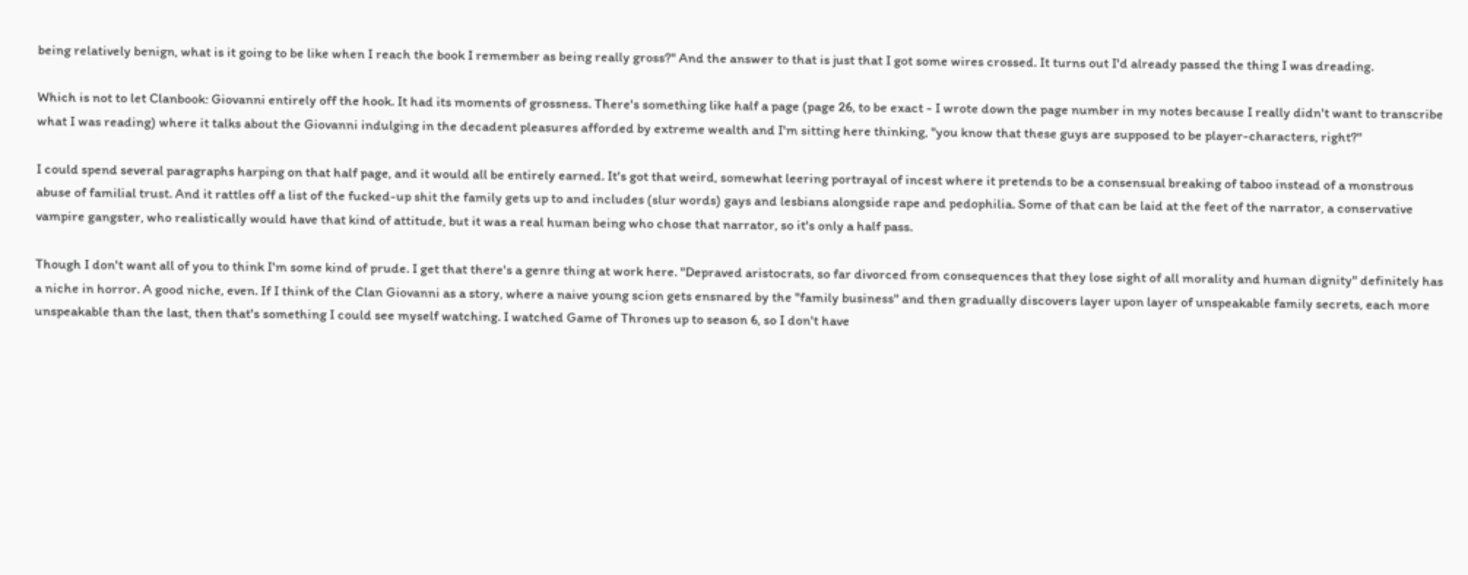being relatively benign, what is it going to be like when I reach the book I remember as being really gross?" And the answer to that is just that I got some wires crossed. It turns out I'd already passed the thing I was dreading.

Which is not to let Clanbook: Giovanni entirely off the hook. It had its moments of grossness. There's something like half a page (page 26, to be exact - I wrote down the page number in my notes because I really didn't want to transcribe what I was reading) where it talks about the Giovanni indulging in the decadent pleasures afforded by extreme wealth and I'm sitting here thinking, "you know that these guys are supposed to be player-characters, right?"

I could spend several paragraphs harping on that half page, and it would all be entirely earned. It's got that weird, somewhat leering portrayal of incest where it pretends to be a consensual breaking of taboo instead of a monstrous abuse of familial trust. And it rattles off a list of the fucked-up shit the family gets up to and includes (slur words) gays and lesbians alongside rape and pedophilia. Some of that can be laid at the feet of the narrator, a conservative vampire gangster, who realistically would have that kind of attitude, but it was a real human being who chose that narrator, so it's only a half pass.

Though I don't want all of you to think I'm some kind of prude. I get that there's a genre thing at work here. "Depraved aristocrats, so far divorced from consequences that they lose sight of all morality and human dignity" definitely has a niche in horror. A good niche, even. If I think of the Clan Giovanni as a story, where a naive young scion gets ensnared by the "family business" and then gradually discovers layer upon layer of unspeakable family secrets, each more unspeakable than the last, then that's something I could see myself watching. I watched Game of Thrones up to season 6, so I don't have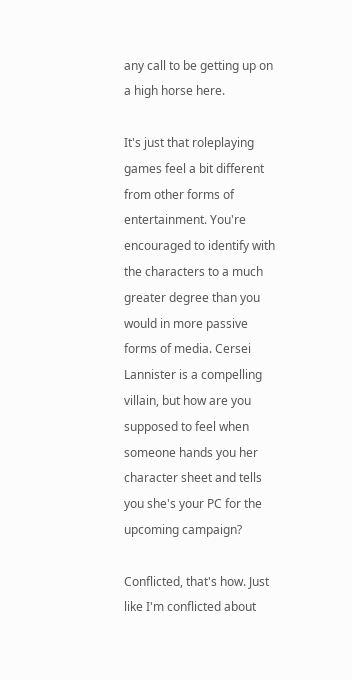any call to be getting up on a high horse here.

It's just that roleplaying games feel a bit different from other forms of entertainment. You're encouraged to identify with the characters to a much greater degree than you would in more passive forms of media. Cersei Lannister is a compelling villain, but how are you supposed to feel when someone hands you her character sheet and tells you she's your PC for the upcoming campaign?

Conflicted, that's how. Just like I'm conflicted about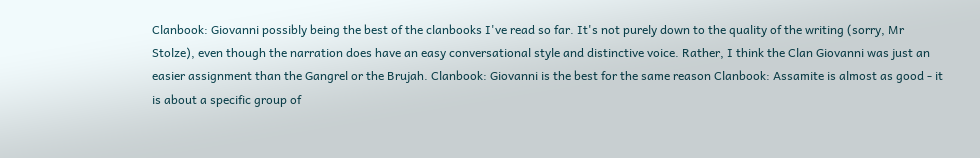Clanbook: Giovanni possibly being the best of the clanbooks I've read so far. It's not purely down to the quality of the writing (sorry, Mr Stolze), even though the narration does have an easy conversational style and distinctive voice. Rather, I think the Clan Giovanni was just an easier assignment than the Gangrel or the Brujah. Clanbook: Giovanni is the best for the same reason Clanbook: Assamite is almost as good - it is about a specific group of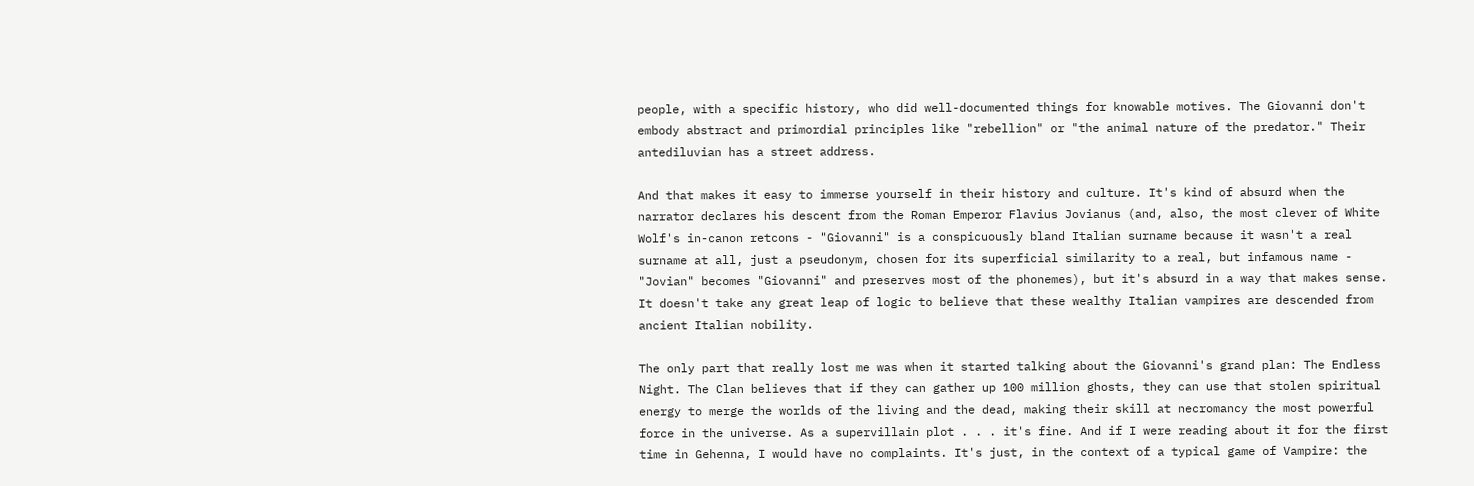people, with a specific history, who did well-documented things for knowable motives. The Giovanni don't embody abstract and primordial principles like "rebellion" or "the animal nature of the predator." Their antediluvian has a street address.

And that makes it easy to immerse yourself in their history and culture. It's kind of absurd when the narrator declares his descent from the Roman Emperor Flavius Jovianus (and, also, the most clever of White Wolf's in-canon retcons - "Giovanni" is a conspicuously bland Italian surname because it wasn't a real surname at all, just a pseudonym, chosen for its superficial similarity to a real, but infamous name - "Jovian" becomes "Giovanni" and preserves most of the phonemes), but it's absurd in a way that makes sense. It doesn't take any great leap of logic to believe that these wealthy Italian vampires are descended from ancient Italian nobility.

The only part that really lost me was when it started talking about the Giovanni's grand plan: The Endless Night. The Clan believes that if they can gather up 100 million ghosts, they can use that stolen spiritual energy to merge the worlds of the living and the dead, making their skill at necromancy the most powerful force in the universe. As a supervillain plot . . . it's fine. And if I were reading about it for the first time in Gehenna, I would have no complaints. It's just, in the context of a typical game of Vampire: the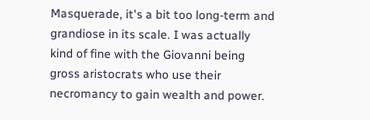Masquerade, it's a bit too long-term and grandiose in its scale. I was actually kind of fine with the Giovanni being gross aristocrats who use their necromancy to gain wealth and power.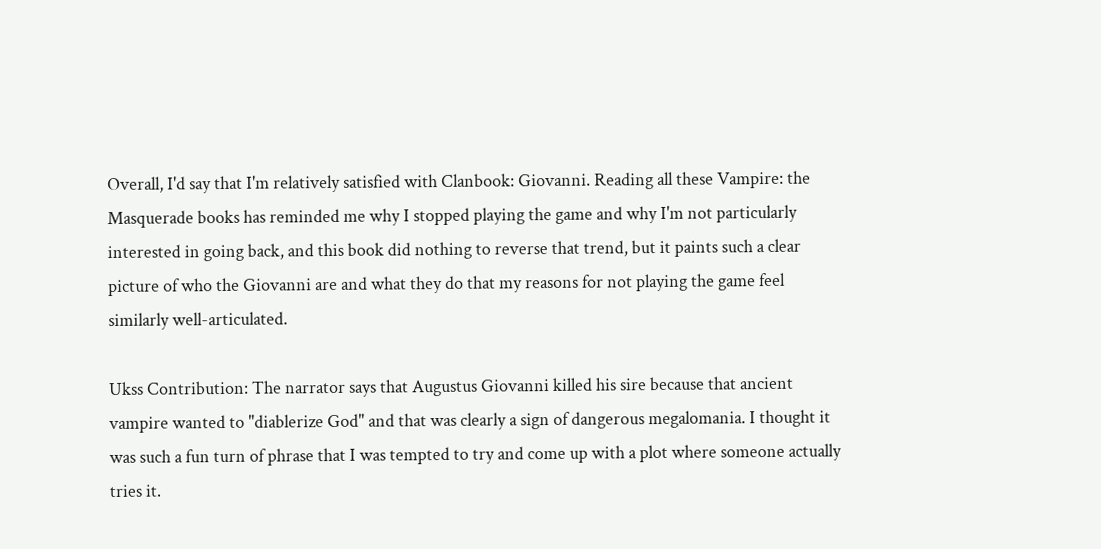Overall, I'd say that I'm relatively satisfied with Clanbook: Giovanni. Reading all these Vampire: the Masquerade books has reminded me why I stopped playing the game and why I'm not particularly interested in going back, and this book did nothing to reverse that trend, but it paints such a clear picture of who the Giovanni are and what they do that my reasons for not playing the game feel similarly well-articulated.

Ukss Contribution: The narrator says that Augustus Giovanni killed his sire because that ancient vampire wanted to "diablerize God" and that was clearly a sign of dangerous megalomania. I thought it was such a fun turn of phrase that I was tempted to try and come up with a plot where someone actually tries it.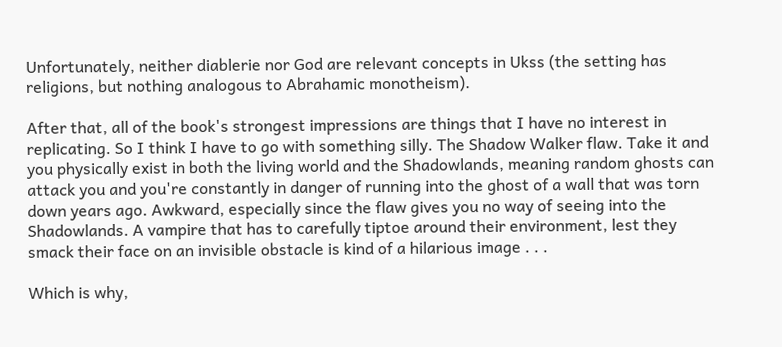Unfortunately, neither diablerie nor God are relevant concepts in Ukss (the setting has religions, but nothing analogous to Abrahamic monotheism).

After that, all of the book's strongest impressions are things that I have no interest in replicating. So I think I have to go with something silly. The Shadow Walker flaw. Take it and you physically exist in both the living world and the Shadowlands, meaning random ghosts can attack you and you're constantly in danger of running into the ghost of a wall that was torn down years ago. Awkward, especially since the flaw gives you no way of seeing into the Shadowlands. A vampire that has to carefully tiptoe around their environment, lest they smack their face on an invisible obstacle is kind of a hilarious image . . .

Which is why,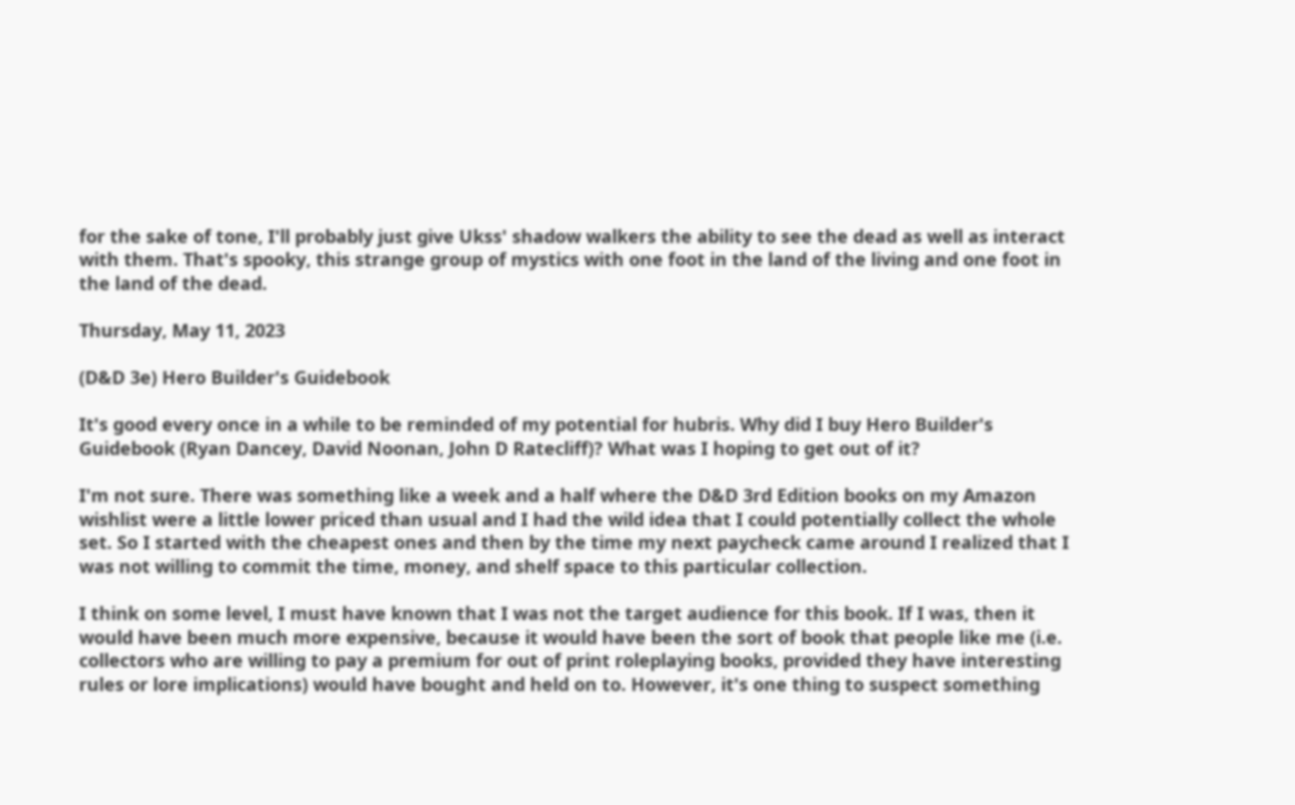for the sake of tone, I'll probably just give Ukss' shadow walkers the ability to see the dead as well as interact with them. That's spooky, this strange group of mystics with one foot in the land of the living and one foot in the land of the dead.

Thursday, May 11, 2023

(D&D 3e) Hero Builder's Guidebook

It's good every once in a while to be reminded of my potential for hubris. Why did I buy Hero Builder's Guidebook (Ryan Dancey, David Noonan, John D Ratecliff)? What was I hoping to get out of it?

I'm not sure. There was something like a week and a half where the D&D 3rd Edition books on my Amazon wishlist were a little lower priced than usual and I had the wild idea that I could potentially collect the whole set. So I started with the cheapest ones and then by the time my next paycheck came around I realized that I was not willing to commit the time, money, and shelf space to this particular collection.

I think on some level, I must have known that I was not the target audience for this book. If I was, then it would have been much more expensive, because it would have been the sort of book that people like me (i.e. collectors who are willing to pay a premium for out of print roleplaying books, provided they have interesting rules or lore implications) would have bought and held on to. However, it's one thing to suspect something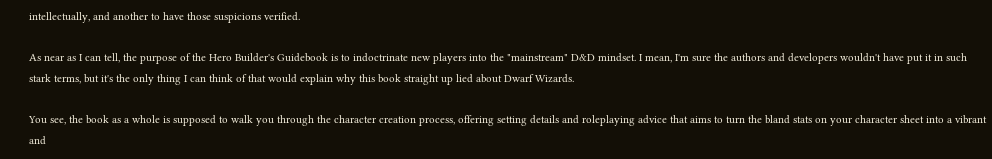intellectually, and another to have those suspicions verified.

As near as I can tell, the purpose of the Hero Builder's Guidebook is to indoctrinate new players into the "mainstream" D&D mindset. I mean, I'm sure the authors and developers wouldn't have put it in such stark terms, but it's the only thing I can think of that would explain why this book straight up lied about Dwarf Wizards.

You see, the book as a whole is supposed to walk you through the character creation process, offering setting details and roleplaying advice that aims to turn the bland stats on your character sheet into a vibrant and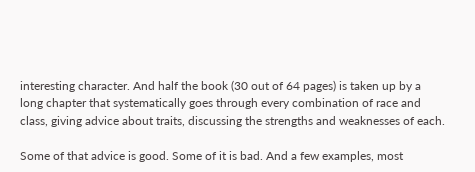interesting character. And half the book (30 out of 64 pages) is taken up by a long chapter that systematically goes through every combination of race and class, giving advice about traits, discussing the strengths and weaknesses of each.

Some of that advice is good. Some of it is bad. And a few examples, most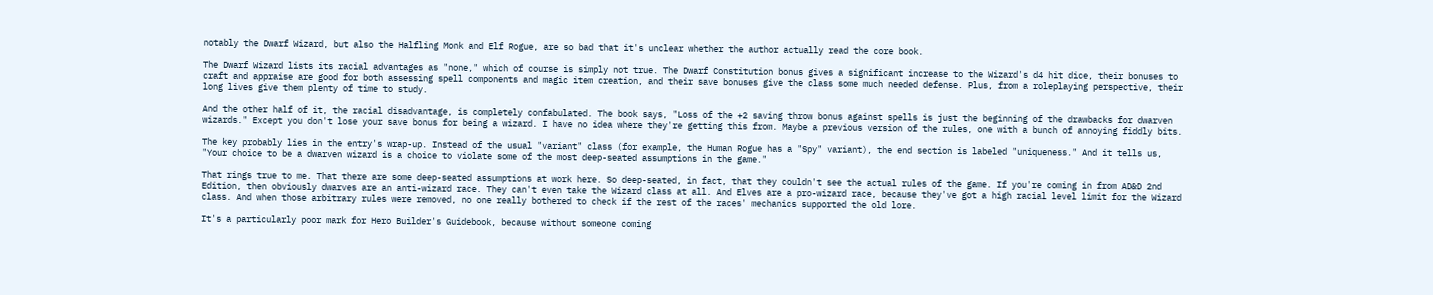notably the Dwarf Wizard, but also the Halfling Monk and Elf Rogue, are so bad that it's unclear whether the author actually read the core book.

The Dwarf Wizard lists its racial advantages as "none," which of course is simply not true. The Dwarf Constitution bonus gives a significant increase to the Wizard's d4 hit dice, their bonuses to craft and appraise are good for both assessing spell components and magic item creation, and their save bonuses give the class some much needed defense. Plus, from a roleplaying perspective, their long lives give them plenty of time to study.

And the other half of it, the racial disadvantage, is completely confabulated. The book says, "Loss of the +2 saving throw bonus against spells is just the beginning of the drawbacks for dwarven wizards." Except you don't lose your save bonus for being a wizard. I have no idea where they're getting this from. Maybe a previous version of the rules, one with a bunch of annoying fiddly bits.

The key probably lies in the entry's wrap-up. Instead of the usual "variant" class (for example, the Human Rogue has a "Spy" variant), the end section is labeled "uniqueness." And it tells us, "Your choice to be a dwarven wizard is a choice to violate some of the most deep-seated assumptions in the game."

That rings true to me. That there are some deep-seated assumptions at work here. So deep-seated, in fact, that they couldn't see the actual rules of the game. If you're coming in from AD&D 2nd Edition, then obviously dwarves are an anti-wizard race. They can't even take the Wizard class at all. And Elves are a pro-wizard race, because they've got a high racial level limit for the Wizard class. And when those arbitrary rules were removed, no one really bothered to check if the rest of the races' mechanics supported the old lore.

It's a particularly poor mark for Hero Builder's Guidebook, because without someone coming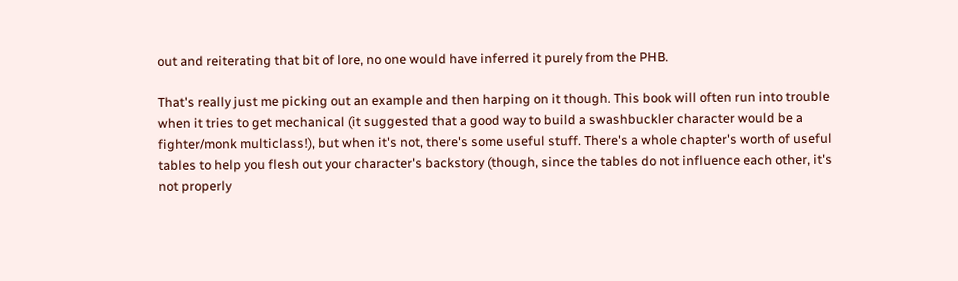out and reiterating that bit of lore, no one would have inferred it purely from the PHB.

That's really just me picking out an example and then harping on it though. This book will often run into trouble when it tries to get mechanical (it suggested that a good way to build a swashbuckler character would be a fighter/monk multiclass!), but when it's not, there's some useful stuff. There's a whole chapter's worth of useful tables to help you flesh out your character's backstory (though, since the tables do not influence each other, it's not properly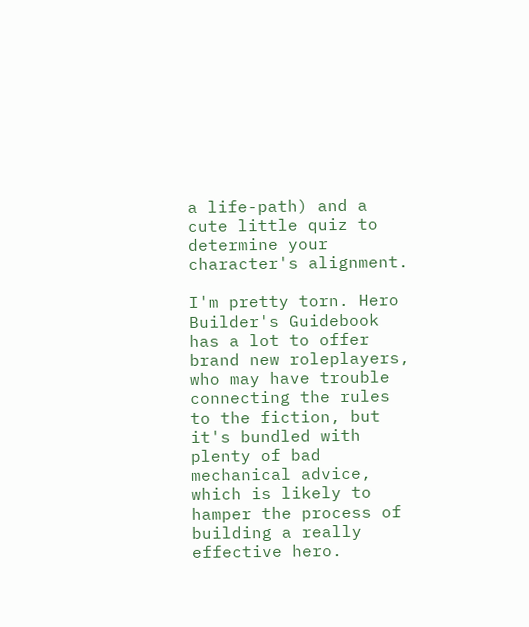a life-path) and a cute little quiz to determine your character's alignment.

I'm pretty torn. Hero Builder's Guidebook has a lot to offer brand new roleplayers, who may have trouble connecting the rules to the fiction, but it's bundled with plenty of bad mechanical advice, which is likely to hamper the process of building a really effective hero.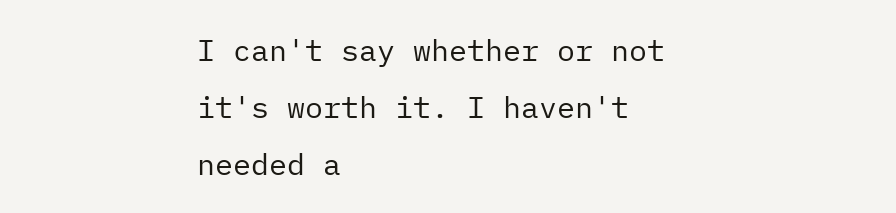I can't say whether or not it's worth it. I haven't needed a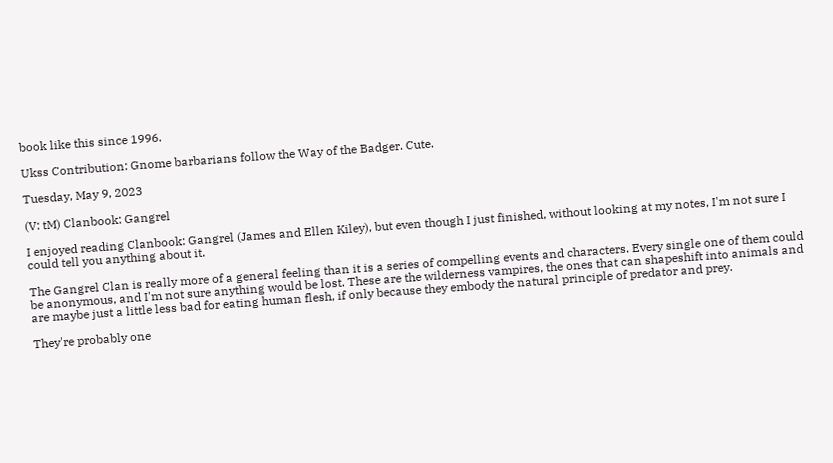book like this since 1996.

Ukss Contribution: Gnome barbarians follow the Way of the Badger. Cute.

Tuesday, May 9, 2023

(V: tM) Clanbook: Gangrel

I enjoyed reading Clanbook: Gangrel (James and Ellen Kiley), but even though I just finished, without looking at my notes, I'm not sure I could tell you anything about it.

The Gangrel Clan is really more of a general feeling than it is a series of compelling events and characters. Every single one of them could be anonymous, and I'm not sure anything would be lost. These are the wilderness vampires, the ones that can shapeshift into animals and are maybe just a little less bad for eating human flesh, if only because they embody the natural principle of predator and prey.

They're probably one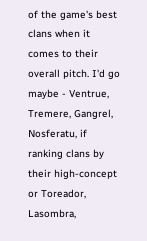of the game's best clans when it comes to their overall pitch. I'd go maybe - Ventrue, Tremere, Gangrel, Nosferatu, if ranking clans by their high-concept or Toreador, Lasombra,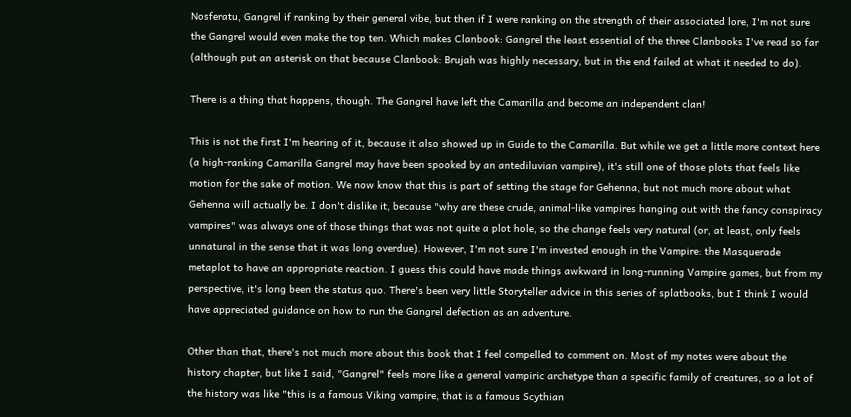Nosferatu, Gangrel if ranking by their general vibe, but then if I were ranking on the strength of their associated lore, I'm not sure the Gangrel would even make the top ten. Which makes Clanbook: Gangrel the least essential of the three Clanbooks I've read so far (although put an asterisk on that because Clanbook: Brujah was highly necessary, but in the end failed at what it needed to do).

There is a thing that happens, though. The Gangrel have left the Camarilla and become an independent clan!

This is not the first I'm hearing of it, because it also showed up in Guide to the Camarilla. But while we get a little more context here (a high-ranking Camarilla Gangrel may have been spooked by an antediluvian vampire), it's still one of those plots that feels like motion for the sake of motion. We now know that this is part of setting the stage for Gehenna, but not much more about what Gehenna will actually be. I don't dislike it, because "why are these crude, animal-like vampires hanging out with the fancy conspiracy vampires" was always one of those things that was not quite a plot hole, so the change feels very natural (or, at least, only feels unnatural in the sense that it was long overdue). However, I'm not sure I'm invested enough in the Vampire: the Masquerade metaplot to have an appropriate reaction. I guess this could have made things awkward in long-running Vampire games, but from my perspective, it's long been the status quo. There's been very little Storyteller advice in this series of splatbooks, but I think I would have appreciated guidance on how to run the Gangrel defection as an adventure.

Other than that, there's not much more about this book that I feel compelled to comment on. Most of my notes were about the history chapter, but like I said, "Gangrel" feels more like a general vampiric archetype than a specific family of creatures, so a lot of the history was like "this is a famous Viking vampire, that is a famous Scythian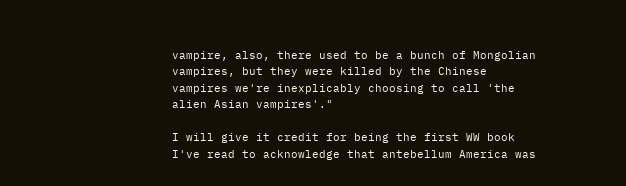vampire, also, there used to be a bunch of Mongolian vampires, but they were killed by the Chinese vampires we're inexplicably choosing to call 'the alien Asian vampires'."

I will give it credit for being the first WW book I've read to acknowledge that antebellum America was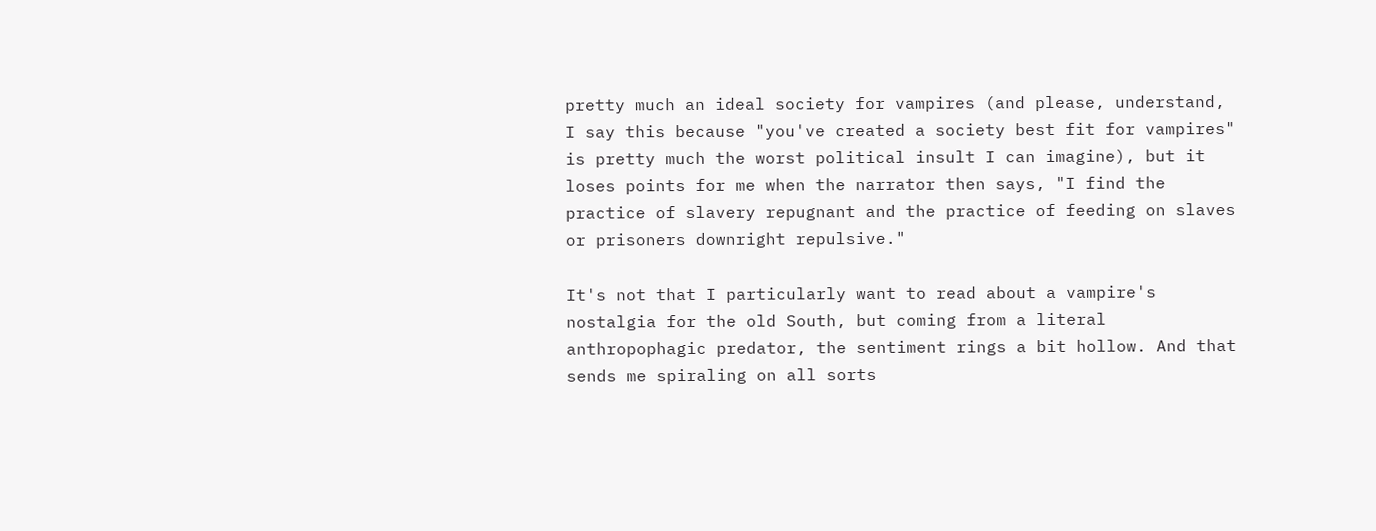pretty much an ideal society for vampires (and please, understand, I say this because "you've created a society best fit for vampires" is pretty much the worst political insult I can imagine), but it loses points for me when the narrator then says, "I find the practice of slavery repugnant and the practice of feeding on slaves or prisoners downright repulsive."

It's not that I particularly want to read about a vampire's nostalgia for the old South, but coming from a literal anthropophagic predator, the sentiment rings a bit hollow. And that sends me spiraling on all sorts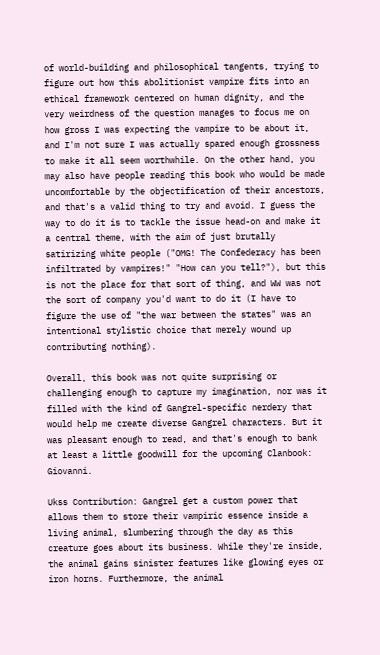of world-building and philosophical tangents, trying to figure out how this abolitionist vampire fits into an ethical framework centered on human dignity, and the very weirdness of the question manages to focus me on how gross I was expecting the vampire to be about it, and I'm not sure I was actually spared enough grossness to make it all seem worthwhile. On the other hand, you may also have people reading this book who would be made uncomfortable by the objectification of their ancestors, and that's a valid thing to try and avoid. I guess the way to do it is to tackle the issue head-on and make it a central theme, with the aim of just brutally satirizing white people ("OMG! The Confederacy has been infiltrated by vampires!" "How can you tell?"), but this is not the place for that sort of thing, and WW was not the sort of company you'd want to do it (I have to figure the use of "the war between the states" was an intentional stylistic choice that merely wound up contributing nothing).

Overall, this book was not quite surprising or challenging enough to capture my imagination, nor was it filled with the kind of Gangrel-specific nerdery that would help me create diverse Gangrel characters. But it was pleasant enough to read, and that's enough to bank at least a little goodwill for the upcoming Clanbook: Giovanni.

Ukss Contribution: Gangrel get a custom power that allows them to store their vampiric essence inside a living animal, slumbering through the day as this creature goes about its business. While they're inside, the animal gains sinister features like glowing eyes or iron horns. Furthermore, the animal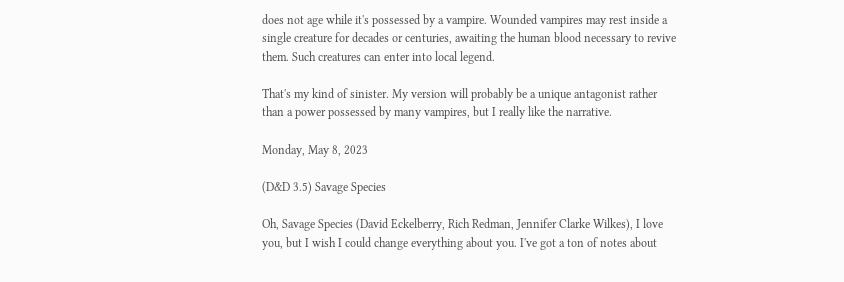does not age while it's possessed by a vampire. Wounded vampires may rest inside a single creature for decades or centuries, awaiting the human blood necessary to revive them. Such creatures can enter into local legend.

That's my kind of sinister. My version will probably be a unique antagonist rather than a power possessed by many vampires, but I really like the narrative.

Monday, May 8, 2023

(D&D 3.5) Savage Species

Oh, Savage Species (David Eckelberry, Rich Redman, Jennifer Clarke Wilkes), I love you, but I wish I could change everything about you. I've got a ton of notes about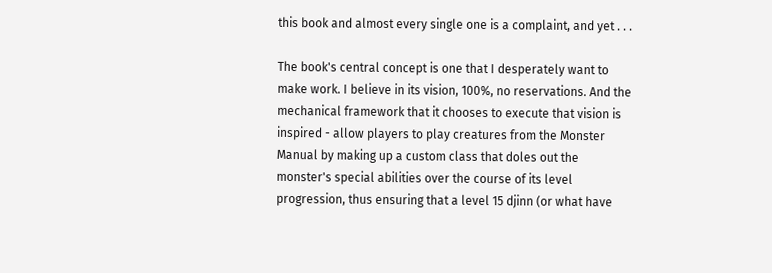this book and almost every single one is a complaint, and yet . . .

The book's central concept is one that I desperately want to make work. I believe in its vision, 100%, no reservations. And the mechanical framework that it chooses to execute that vision is inspired - allow players to play creatures from the Monster Manual by making up a custom class that doles out the monster's special abilities over the course of its level progression, thus ensuring that a level 15 djinn (or what have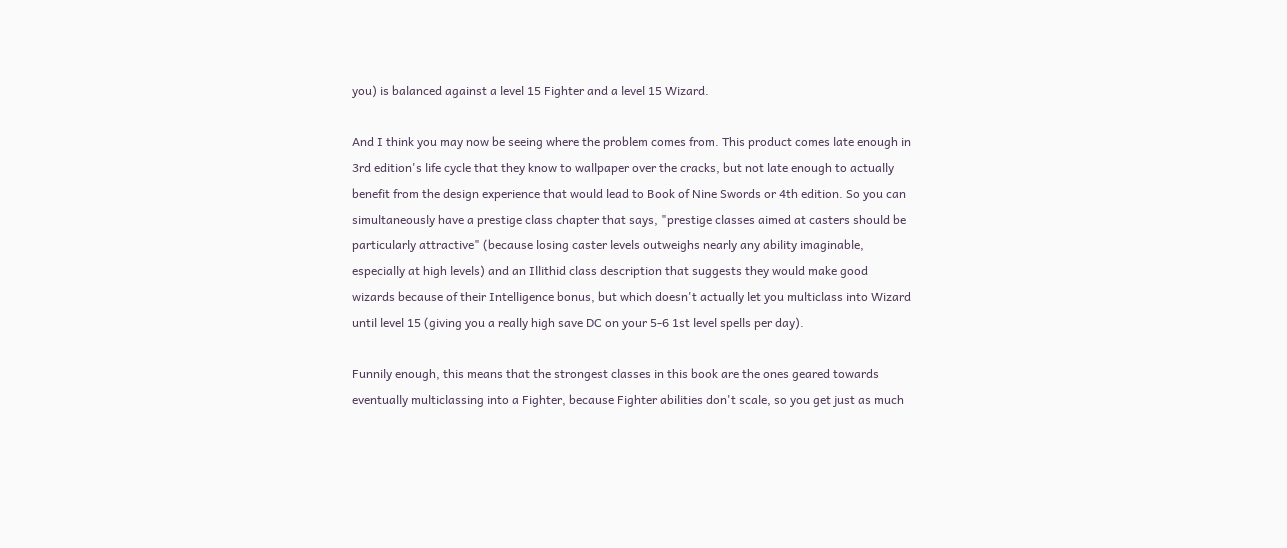you) is balanced against a level 15 Fighter and a level 15 Wizard.

And I think you may now be seeing where the problem comes from. This product comes late enough in 3rd edition's life cycle that they know to wallpaper over the cracks, but not late enough to actually benefit from the design experience that would lead to Book of Nine Swords or 4th edition. So you can simultaneously have a prestige class chapter that says, "prestige classes aimed at casters should be particularly attractive" (because losing caster levels outweighs nearly any ability imaginable, especially at high levels) and an Illithid class description that suggests they would make good wizards because of their Intelligence bonus, but which doesn't actually let you multiclass into Wizard until level 15 (giving you a really high save DC on your 5-6 1st level spells per day).

Funnily enough, this means that the strongest classes in this book are the ones geared towards eventually multiclassing into a Fighter, because Fighter abilities don't scale, so you get just as much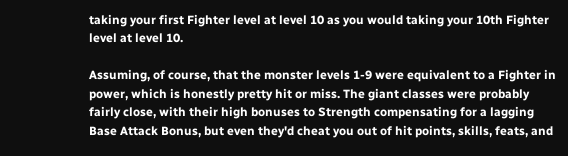taking your first Fighter level at level 10 as you would taking your 10th Fighter level at level 10.

Assuming, of course, that the monster levels 1-9 were equivalent to a Fighter in power, which is honestly pretty hit or miss. The giant classes were probably fairly close, with their high bonuses to Strength compensating for a lagging Base Attack Bonus, but even they'd cheat you out of hit points, skills, feats, and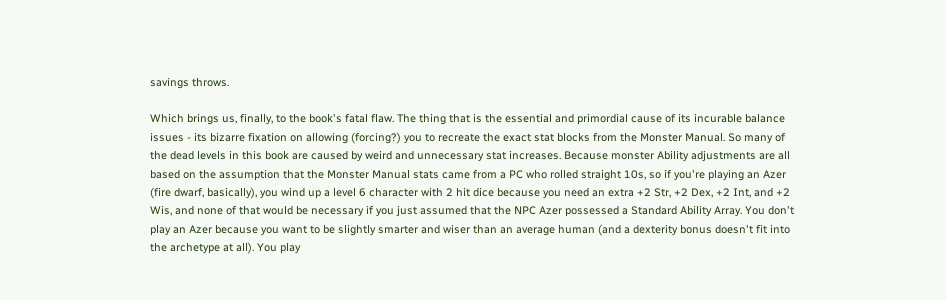savings throws.

Which brings us, finally, to the book's fatal flaw. The thing that is the essential and primordial cause of its incurable balance issues - its bizarre fixation on allowing (forcing?) you to recreate the exact stat blocks from the Monster Manual. So many of the dead levels in this book are caused by weird and unnecessary stat increases. Because monster Ability adjustments are all based on the assumption that the Monster Manual stats came from a PC who rolled straight 10s, so if you're playing an Azer (fire dwarf, basically), you wind up a level 6 character with 2 hit dice because you need an extra +2 Str, +2 Dex, +2 Int, and +2 Wis, and none of that would be necessary if you just assumed that the NPC Azer possessed a Standard Ability Array. You don't play an Azer because you want to be slightly smarter and wiser than an average human (and a dexterity bonus doesn't fit into the archetype at all). You play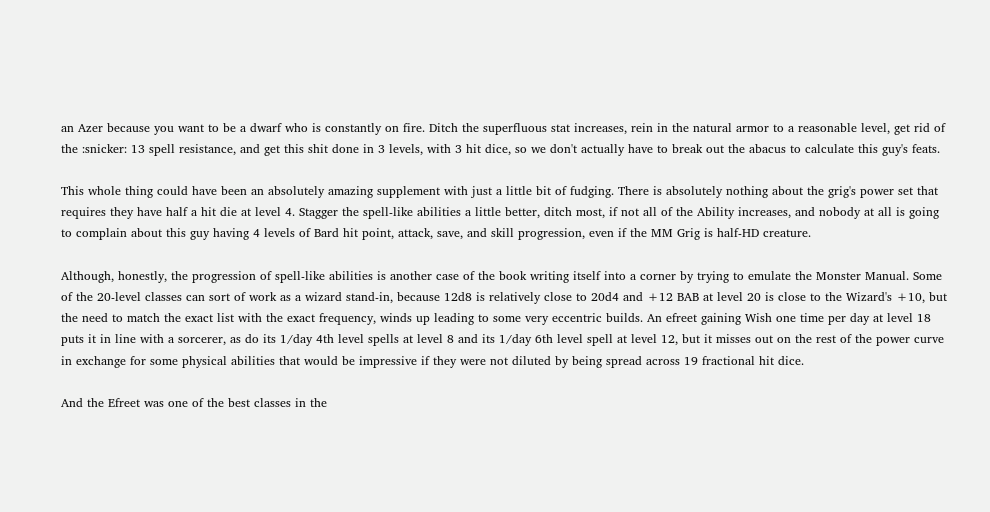an Azer because you want to be a dwarf who is constantly on fire. Ditch the superfluous stat increases, rein in the natural armor to a reasonable level, get rid of the :snicker: 13 spell resistance, and get this shit done in 3 levels, with 3 hit dice, so we don't actually have to break out the abacus to calculate this guy's feats.

This whole thing could have been an absolutely amazing supplement with just a little bit of fudging. There is absolutely nothing about the grig's power set that requires they have half a hit die at level 4. Stagger the spell-like abilities a little better, ditch most, if not all of the Ability increases, and nobody at all is going to complain about this guy having 4 levels of Bard hit point, attack, save, and skill progression, even if the MM Grig is half-HD creature.

Although, honestly, the progression of spell-like abilities is another case of the book writing itself into a corner by trying to emulate the Monster Manual. Some of the 20-level classes can sort of work as a wizard stand-in, because 12d8 is relatively close to 20d4 and +12 BAB at level 20 is close to the Wizard's +10, but the need to match the exact list with the exact frequency, winds up leading to some very eccentric builds. An efreet gaining Wish one time per day at level 18 puts it in line with a sorcerer, as do its 1/day 4th level spells at level 8 and its 1/day 6th level spell at level 12, but it misses out on the rest of the power curve in exchange for some physical abilities that would be impressive if they were not diluted by being spread across 19 fractional hit dice.

And the Efreet was one of the best classes in the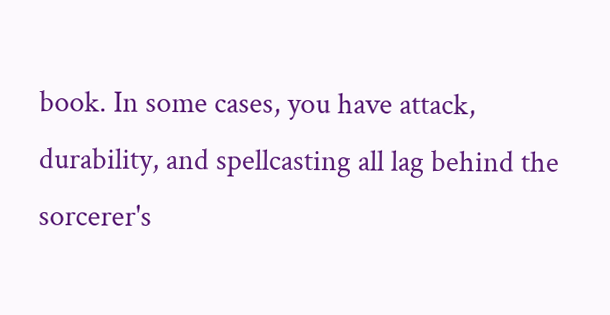book. In some cases, you have attack, durability, and spellcasting all lag behind the sorcerer's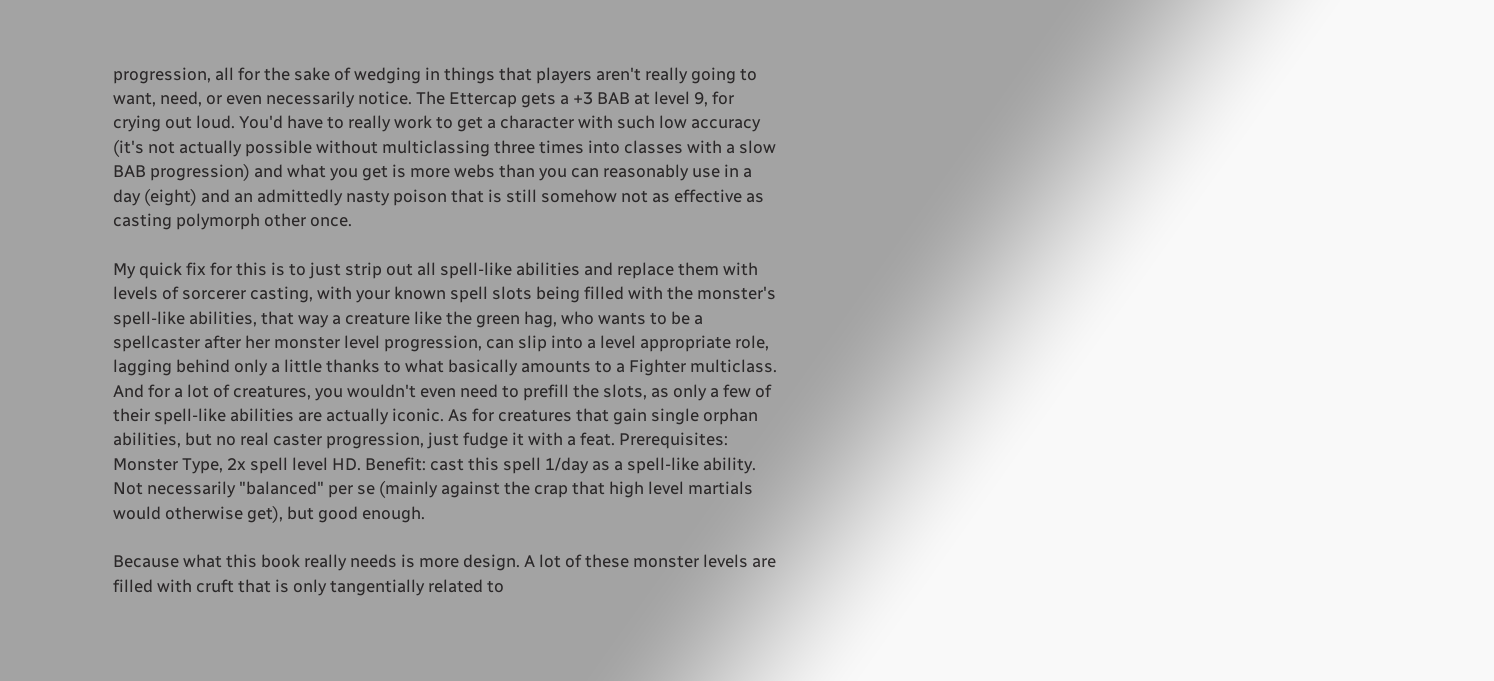progression, all for the sake of wedging in things that players aren't really going to want, need, or even necessarily notice. The Ettercap gets a +3 BAB at level 9, for crying out loud. You'd have to really work to get a character with such low accuracy (it's not actually possible without multiclassing three times into classes with a slow BAB progression) and what you get is more webs than you can reasonably use in a day (eight) and an admittedly nasty poison that is still somehow not as effective as casting polymorph other once.

My quick fix for this is to just strip out all spell-like abilities and replace them with levels of sorcerer casting, with your known spell slots being filled with the monster's spell-like abilities, that way a creature like the green hag, who wants to be a spellcaster after her monster level progression, can slip into a level appropriate role, lagging behind only a little thanks to what basically amounts to a Fighter multiclass. And for a lot of creatures, you wouldn't even need to prefill the slots, as only a few of their spell-like abilities are actually iconic. As for creatures that gain single orphan abilities, but no real caster progression, just fudge it with a feat. Prerequisites: Monster Type, 2x spell level HD. Benefit: cast this spell 1/day as a spell-like ability. Not necessarily "balanced" per se (mainly against the crap that high level martials would otherwise get), but good enough.

Because what this book really needs is more design. A lot of these monster levels are filled with cruft that is only tangentially related to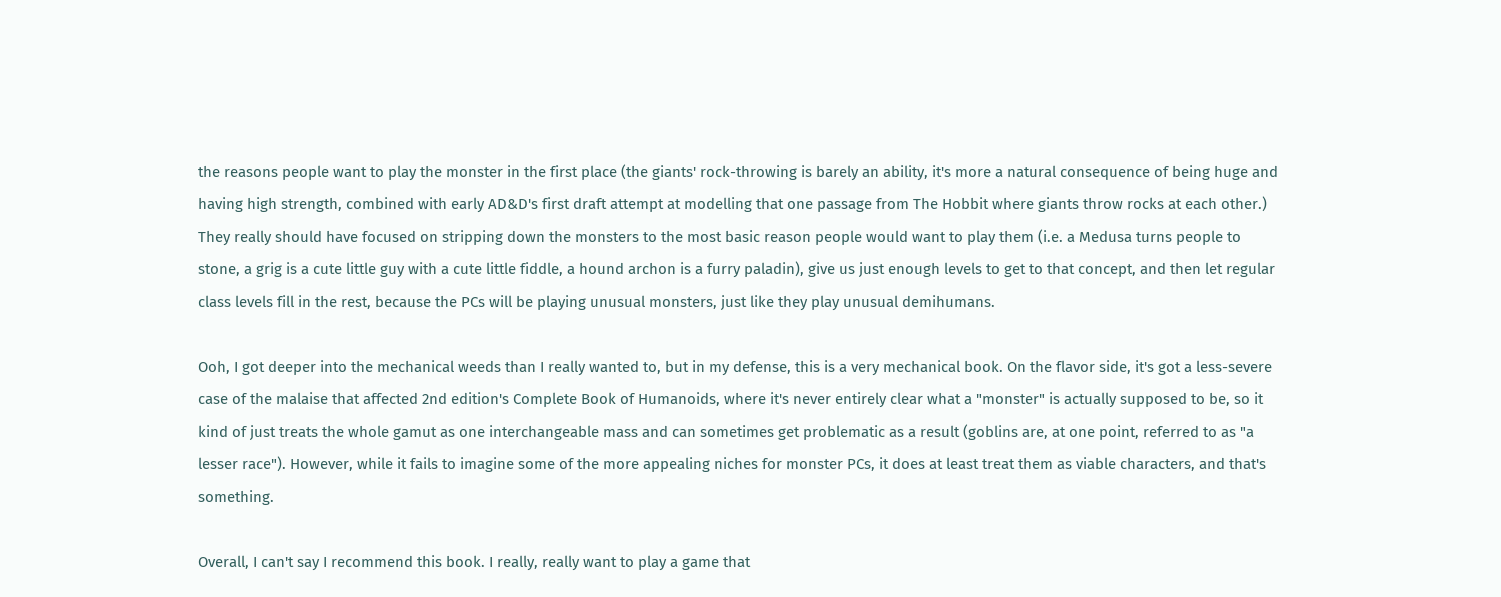the reasons people want to play the monster in the first place (the giants' rock-throwing is barely an ability, it's more a natural consequence of being huge and having high strength, combined with early AD&D's first draft attempt at modelling that one passage from The Hobbit where giants throw rocks at each other.) They really should have focused on stripping down the monsters to the most basic reason people would want to play them (i.e. a Medusa turns people to stone, a grig is a cute little guy with a cute little fiddle, a hound archon is a furry paladin), give us just enough levels to get to that concept, and then let regular class levels fill in the rest, because the PCs will be playing unusual monsters, just like they play unusual demihumans.

Ooh, I got deeper into the mechanical weeds than I really wanted to, but in my defense, this is a very mechanical book. On the flavor side, it's got a less-severe case of the malaise that affected 2nd edition's Complete Book of Humanoids, where it's never entirely clear what a "monster" is actually supposed to be, so it kind of just treats the whole gamut as one interchangeable mass and can sometimes get problematic as a result (goblins are, at one point, referred to as "a lesser race"). However, while it fails to imagine some of the more appealing niches for monster PCs, it does at least treat them as viable characters, and that's something.

Overall, I can't say I recommend this book. I really, really want to play a game that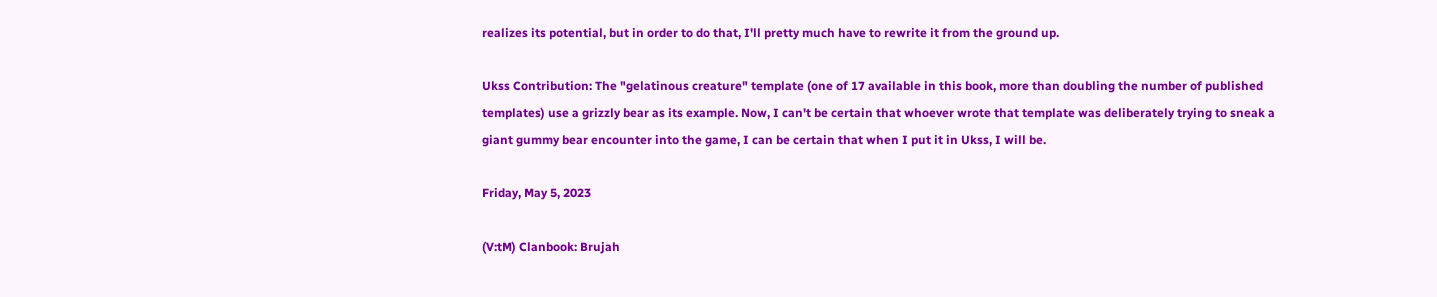realizes its potential, but in order to do that, I'll pretty much have to rewrite it from the ground up.

Ukss Contribution: The "gelatinous creature" template (one of 17 available in this book, more than doubling the number of published templates) use a grizzly bear as its example. Now, I can't be certain that whoever wrote that template was deliberately trying to sneak a giant gummy bear encounter into the game, I can be certain that when I put it in Ukss, I will be.

Friday, May 5, 2023

(V:tM) Clanbook: Brujah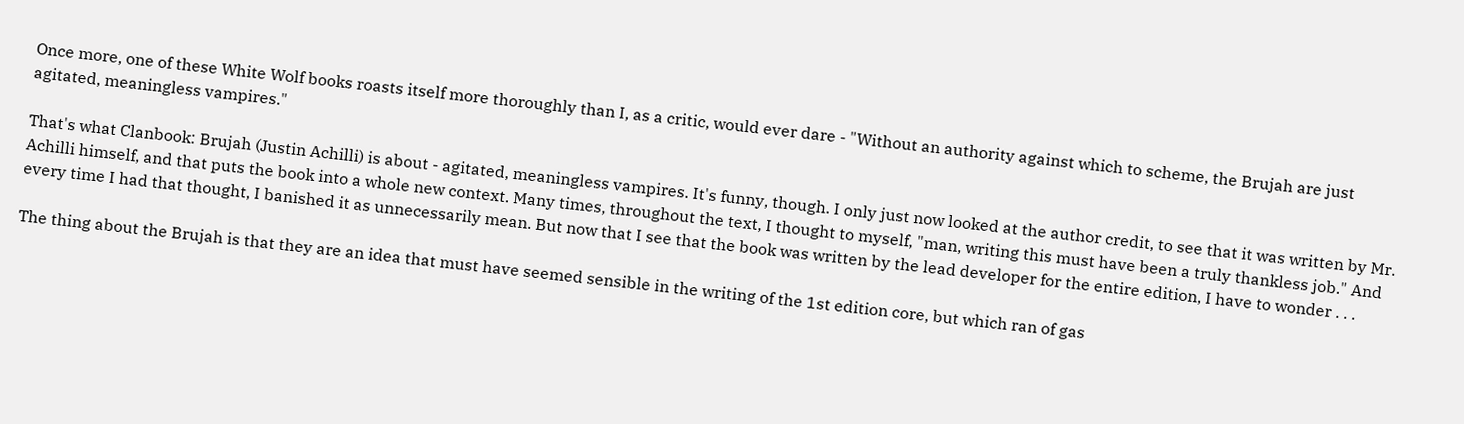Once more, one of these White Wolf books roasts itself more thoroughly than I, as a critic, would ever dare - "Without an authority against which to scheme, the Brujah are just agitated, meaningless vampires."

That's what Clanbook: Brujah (Justin Achilli) is about - agitated, meaningless vampires. It's funny, though. I only just now looked at the author credit, to see that it was written by Mr. Achilli himself, and that puts the book into a whole new context. Many times, throughout the text, I thought to myself, "man, writing this must have been a truly thankless job." And every time I had that thought, I banished it as unnecessarily mean. But now that I see that the book was written by the lead developer for the entire edition, I have to wonder . . .

The thing about the Brujah is that they are an idea that must have seemed sensible in the writing of the 1st edition core, but which ran of gas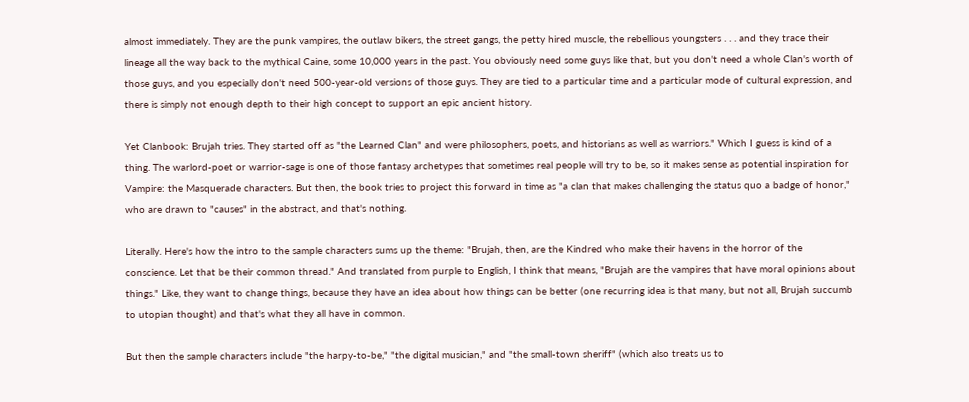almost immediately. They are the punk vampires, the outlaw bikers, the street gangs, the petty hired muscle, the rebellious youngsters . . . and they trace their lineage all the way back to the mythical Caine, some 10,000 years in the past. You obviously need some guys like that, but you don't need a whole Clan's worth of those guys, and you especially don't need 500-year-old versions of those guys. They are tied to a particular time and a particular mode of cultural expression, and there is simply not enough depth to their high concept to support an epic ancient history.

Yet Clanbook: Brujah tries. They started off as "the Learned Clan" and were philosophers, poets, and historians as well as warriors." Which I guess is kind of a thing. The warlord-poet or warrior-sage is one of those fantasy archetypes that sometimes real people will try to be, so it makes sense as potential inspiration for Vampire: the Masquerade characters. But then, the book tries to project this forward in time as "a clan that makes challenging the status quo a badge of honor," who are drawn to "causes" in the abstract, and that's nothing.

Literally. Here's how the intro to the sample characters sums up the theme: "Brujah, then, are the Kindred who make their havens in the horror of the conscience. Let that be their common thread." And translated from purple to English, I think that means, "Brujah are the vampires that have moral opinions about things." Like, they want to change things, because they have an idea about how things can be better (one recurring idea is that many, but not all, Brujah succumb to utopian thought) and that's what they all have in common.

But then the sample characters include "the harpy-to-be," "the digital musician," and "the small-town sheriff" (which also treats us to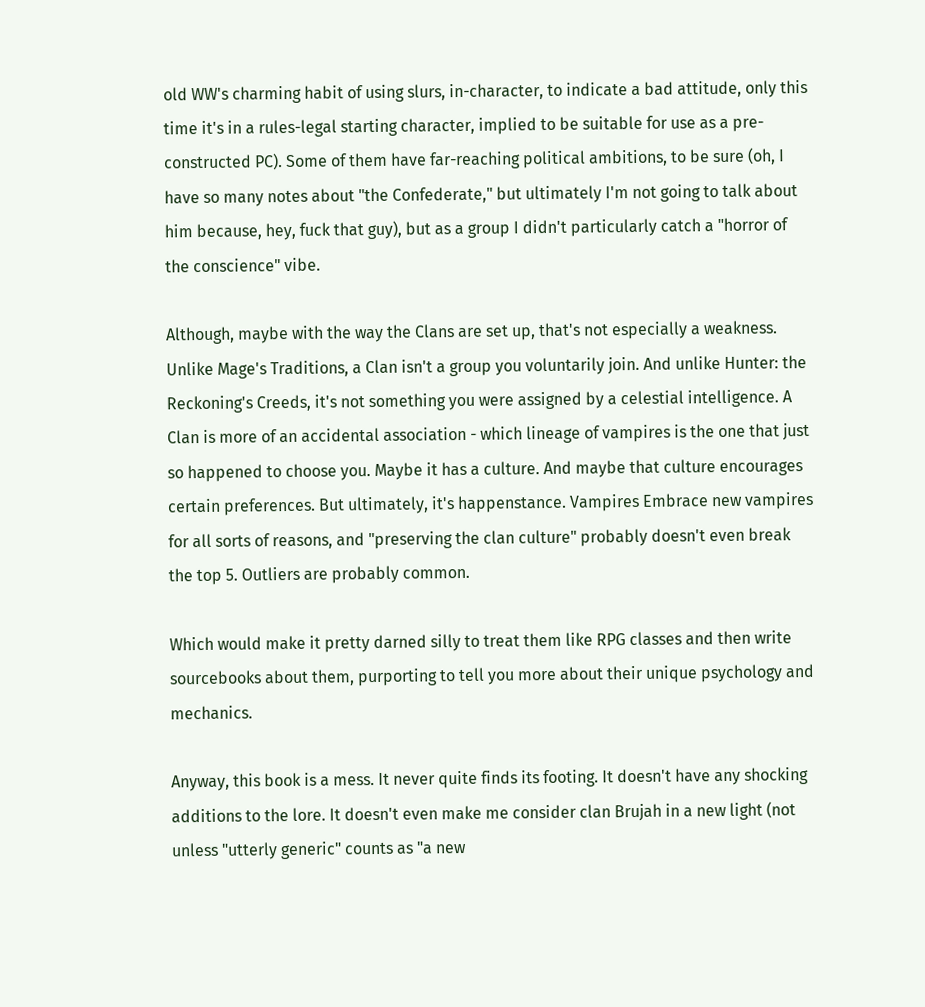old WW's charming habit of using slurs, in-character, to indicate a bad attitude, only this time it's in a rules-legal starting character, implied to be suitable for use as a pre-constructed PC). Some of them have far-reaching political ambitions, to be sure (oh, I have so many notes about "the Confederate," but ultimately I'm not going to talk about him because, hey, fuck that guy), but as a group I didn't particularly catch a "horror of the conscience" vibe.

Although, maybe with the way the Clans are set up, that's not especially a weakness. Unlike Mage's Traditions, a Clan isn't a group you voluntarily join. And unlike Hunter: the Reckoning's Creeds, it's not something you were assigned by a celestial intelligence. A Clan is more of an accidental association - which lineage of vampires is the one that just so happened to choose you. Maybe it has a culture. And maybe that culture encourages certain preferences. But ultimately, it's happenstance. Vampires Embrace new vampires for all sorts of reasons, and "preserving the clan culture" probably doesn't even break the top 5. Outliers are probably common.

Which would make it pretty darned silly to treat them like RPG classes and then write sourcebooks about them, purporting to tell you more about their unique psychology and mechanics.

Anyway, this book is a mess. It never quite finds its footing. It doesn't have any shocking additions to the lore. It doesn't even make me consider clan Brujah in a new light (not unless "utterly generic" counts as "a new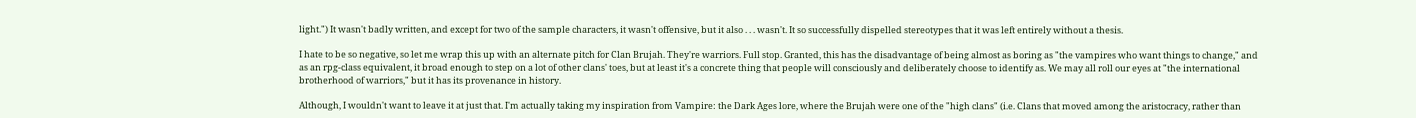light.") It wasn't badly written, and except for two of the sample characters, it wasn't offensive, but it also . . . wasn't. It so successfully dispelled stereotypes that it was left entirely without a thesis.

I hate to be so negative, so let me wrap this up with an alternate pitch for Clan Brujah. They're warriors. Full stop. Granted, this has the disadvantage of being almost as boring as "the vampires who want things to change," and as an rpg-class equivalent, it broad enough to step on a lot of other clans' toes, but at least it's a concrete thing that people will consciously and deliberately choose to identify as. We may all roll our eyes at "the international brotherhood of warriors," but it has its provenance in history.

Although, I wouldn't want to leave it at just that. I'm actually taking my inspiration from Vampire: the Dark Ages lore, where the Brujah were one of the "high clans" (i.e. Clans that moved among the aristocracy, rather than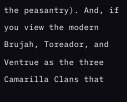the peasantry). And, if you view the modern Brujah, Toreador, and Ventrue as the three Camarilla Clans that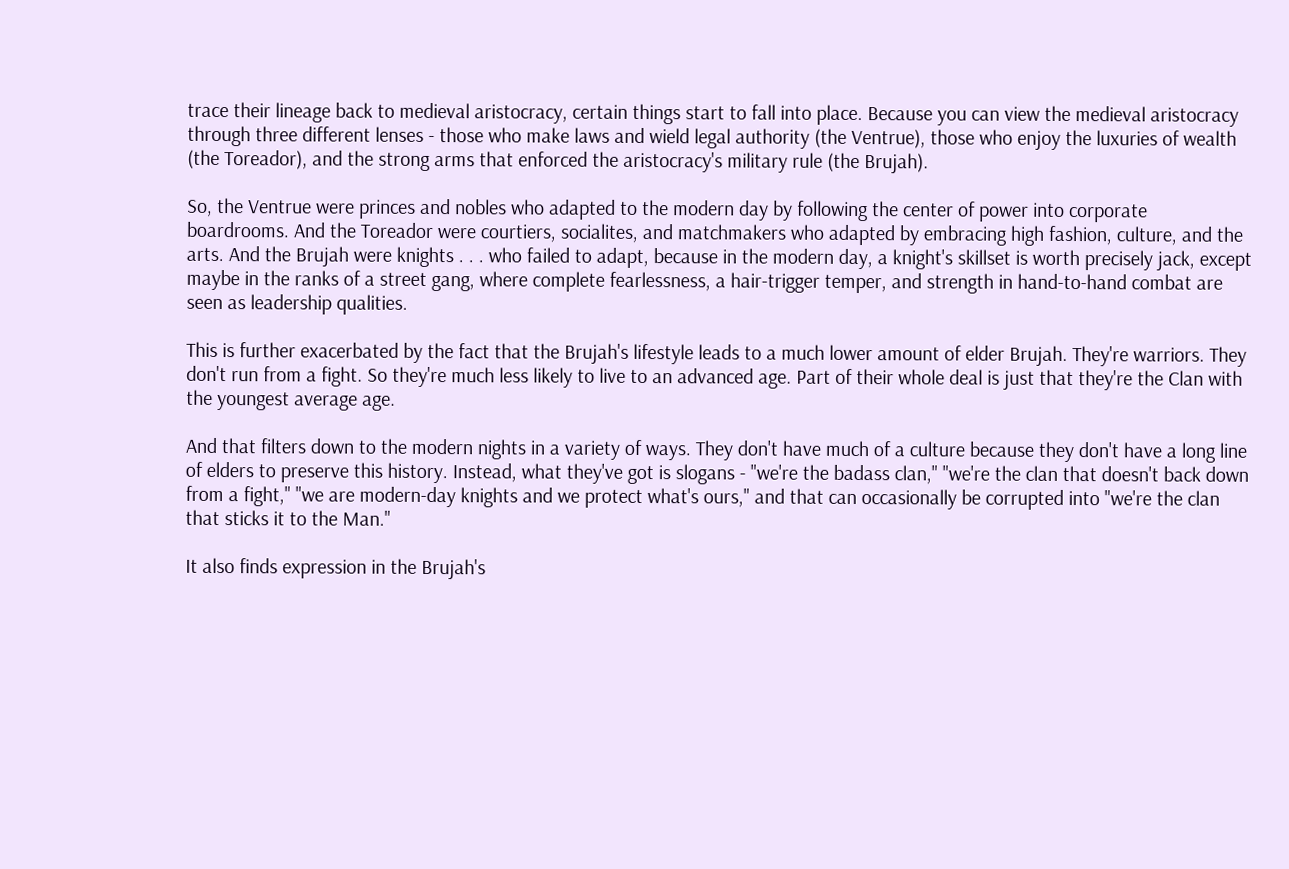trace their lineage back to medieval aristocracy, certain things start to fall into place. Because you can view the medieval aristocracy through three different lenses - those who make laws and wield legal authority (the Ventrue), those who enjoy the luxuries of wealth (the Toreador), and the strong arms that enforced the aristocracy's military rule (the Brujah).

So, the Ventrue were princes and nobles who adapted to the modern day by following the center of power into corporate boardrooms. And the Toreador were courtiers, socialites, and matchmakers who adapted by embracing high fashion, culture, and the arts. And the Brujah were knights . . . who failed to adapt, because in the modern day, a knight's skillset is worth precisely jack, except maybe in the ranks of a street gang, where complete fearlessness, a hair-trigger temper, and strength in hand-to-hand combat are seen as leadership qualities.

This is further exacerbated by the fact that the Brujah's lifestyle leads to a much lower amount of elder Brujah. They're warriors. They don't run from a fight. So they're much less likely to live to an advanced age. Part of their whole deal is just that they're the Clan with the youngest average age.

And that filters down to the modern nights in a variety of ways. They don't have much of a culture because they don't have a long line of elders to preserve this history. Instead, what they've got is slogans - "we're the badass clan," "we're the clan that doesn't back down from a fight," "we are modern-day knights and we protect what's ours," and that can occasionally be corrupted into "we're the clan that sticks it to the Man."

It also finds expression in the Brujah's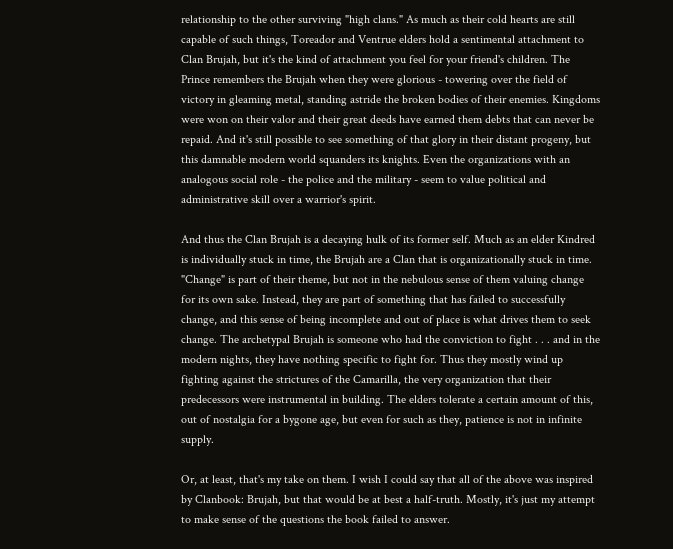relationship to the other surviving "high clans." As much as their cold hearts are still capable of such things, Toreador and Ventrue elders hold a sentimental attachment to Clan Brujah, but it's the kind of attachment you feel for your friend's children. The Prince remembers the Brujah when they were glorious - towering over the field of victory in gleaming metal, standing astride the broken bodies of their enemies. Kingdoms were won on their valor and their great deeds have earned them debts that can never be repaid. And it's still possible to see something of that glory in their distant progeny, but this damnable modern world squanders its knights. Even the organizations with an analogous social role - the police and the military - seem to value political and administrative skill over a warrior's spirit.

And thus the Clan Brujah is a decaying hulk of its former self. Much as an elder Kindred is individually stuck in time, the Brujah are a Clan that is organizationally stuck in time. "Change" is part of their theme, but not in the nebulous sense of them valuing change for its own sake. Instead, they are part of something that has failed to successfully change, and this sense of being incomplete and out of place is what drives them to seek change. The archetypal Brujah is someone who had the conviction to fight . . . and in the modern nights, they have nothing specific to fight for. Thus they mostly wind up fighting against the strictures of the Camarilla, the very organization that their predecessors were instrumental in building. The elders tolerate a certain amount of this, out of nostalgia for a bygone age, but even for such as they, patience is not in infinite supply.

Or, at least, that's my take on them. I wish I could say that all of the above was inspired by Clanbook: Brujah, but that would be at best a half-truth. Mostly, it's just my attempt to make sense of the questions the book failed to answer.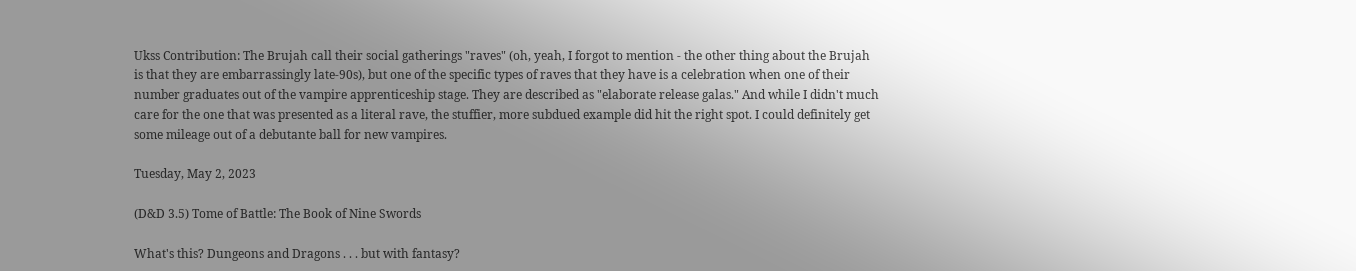Ukss Contribution: The Brujah call their social gatherings "raves" (oh, yeah, I forgot to mention - the other thing about the Brujah is that they are embarrassingly late-90s), but one of the specific types of raves that they have is a celebration when one of their number graduates out of the vampire apprenticeship stage. They are described as "elaborate release galas." And while I didn't much care for the one that was presented as a literal rave, the stuffier, more subdued example did hit the right spot. I could definitely get some mileage out of a debutante ball for new vampires.

Tuesday, May 2, 2023

(D&D 3.5) Tome of Battle: The Book of Nine Swords

What's this? Dungeons and Dragons . . . but with fantasy?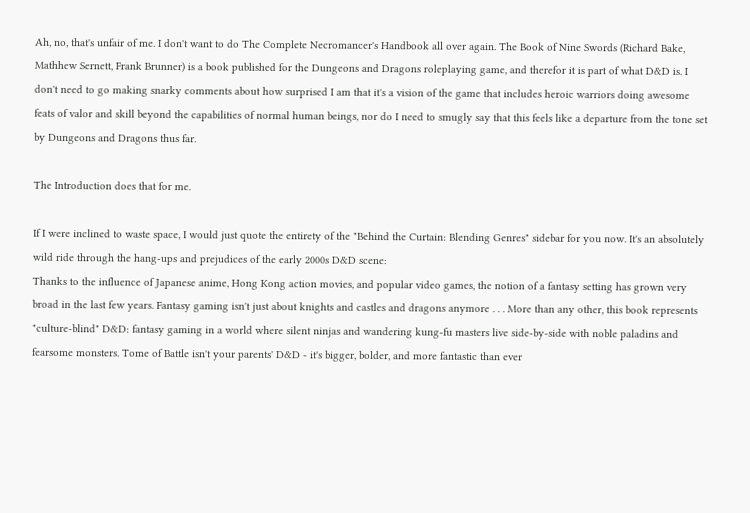Ah, no, that's unfair of me. I don't want to do The Complete Necromancer's Handbook all over again. The Book of Nine Swords (Richard Bake, Mathhew Sernett, Frank Brunner) is a book published for the Dungeons and Dragons roleplaying game, and therefor it is part of what D&D is. I don't need to go making snarky comments about how surprised I am that it's a vision of the game that includes heroic warriors doing awesome feats of valor and skill beyond the capabilities of normal human beings, nor do I need to smugly say that this feels like a departure from the tone set by Dungeons and Dragons thus far.

The Introduction does that for me.

If I were inclined to waste space, I would just quote the entirety of the "Behind the Curtain: Blending Genres" sidebar for you now. It's an absolutely wild ride through the hang-ups and prejudices of the early 2000s D&D scene:
Thanks to the influence of Japanese anime, Hong Kong action movies, and popular video games, the notion of a fantasy setting has grown very broad in the last few years. Fantasy gaming isn't just about knights and castles and dragons anymore . . . More than any other, this book represents "culture-blind" D&D: fantasy gaming in a world where silent ninjas and wandering kung-fu masters live side-by-side with noble paladins and fearsome monsters. Tome of Battle isn't your parents' D&D - it's bigger, bolder, and more fantastic than ever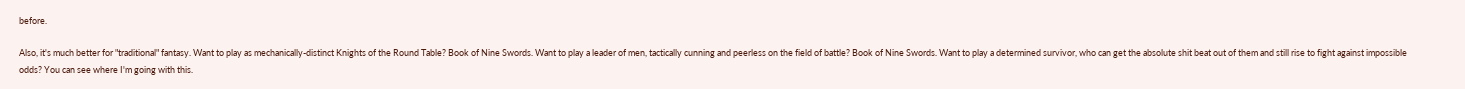before.

Also, it's much better for "traditional" fantasy. Want to play as mechanically-distinct Knights of the Round Table? Book of Nine Swords. Want to play a leader of men, tactically cunning and peerless on the field of battle? Book of Nine Swords. Want to play a determined survivor, who can get the absolute shit beat out of them and still rise to fight against impossible odds? You can see where I'm going with this.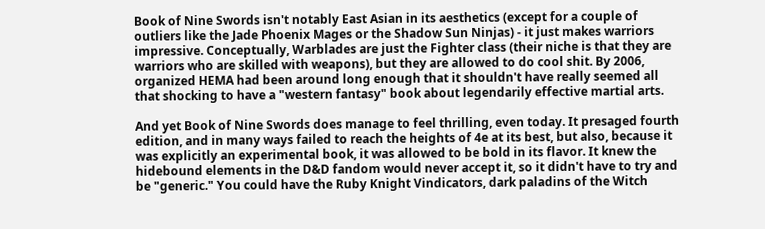Book of Nine Swords isn't notably East Asian in its aesthetics (except for a couple of outliers like the Jade Phoenix Mages or the Shadow Sun Ninjas) - it just makes warriors impressive. Conceptually, Warblades are just the Fighter class (their niche is that they are warriors who are skilled with weapons), but they are allowed to do cool shit. By 2006, organized HEMA had been around long enough that it shouldn't have really seemed all that shocking to have a "western fantasy" book about legendarily effective martial arts.

And yet Book of Nine Swords does manage to feel thrilling, even today. It presaged fourth edition, and in many ways failed to reach the heights of 4e at its best, but also, because it was explicitly an experimental book, it was allowed to be bold in its flavor. It knew the hidebound elements in the D&D fandom would never accept it, so it didn't have to try and be "generic." You could have the Ruby Knight Vindicators, dark paladins of the Witch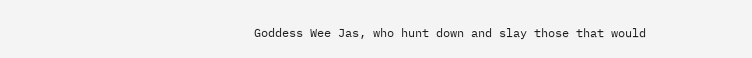Goddess Wee Jas, who hunt down and slay those that would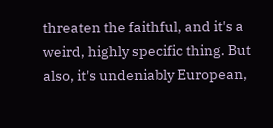threaten the faithful, and it's a weird, highly specific thing. But also, it's undeniably European,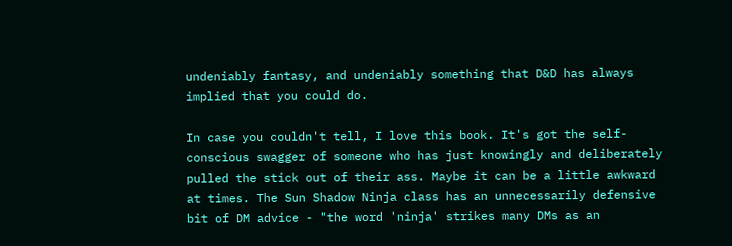undeniably fantasy, and undeniably something that D&D has always implied that you could do.

In case you couldn't tell, I love this book. It's got the self-conscious swagger of someone who has just knowingly and deliberately pulled the stick out of their ass. Maybe it can be a little awkward at times. The Sun Shadow Ninja class has an unnecessarily defensive bit of DM advice - "the word 'ninja' strikes many DMs as an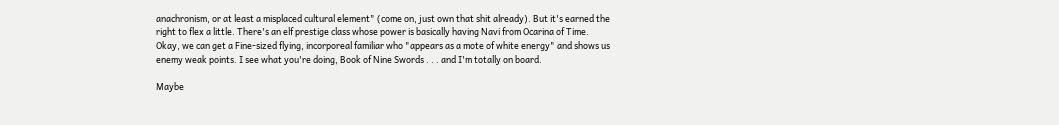anachronism, or at least a misplaced cultural element" (come on, just own that shit already). But it's earned the right to flex a little. There's an elf prestige class whose power is basically having Navi from Ocarina of Time. Okay, we can get a Fine-sized flying, incorporeal familiar who "appears as a mote of white energy" and shows us enemy weak points. I see what you're doing, Book of Nine Swords . . . and I'm totally on board.

Maybe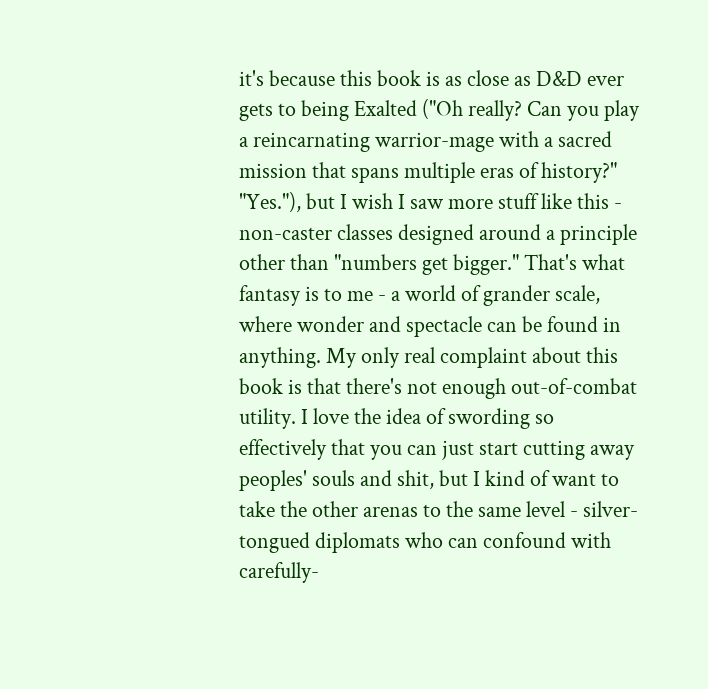it's because this book is as close as D&D ever gets to being Exalted ("Oh really? Can you play a reincarnating warrior-mage with a sacred mission that spans multiple eras of history?" "Yes."), but I wish I saw more stuff like this - non-caster classes designed around a principle other than "numbers get bigger." That's what fantasy is to me - a world of grander scale, where wonder and spectacle can be found in anything. My only real complaint about this book is that there's not enough out-of-combat utility. I love the idea of swording so effectively that you can just start cutting away peoples' souls and shit, but I kind of want to take the other arenas to the same level - silver-tongued diplomats who can confound with carefully-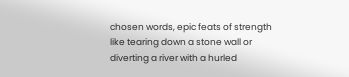chosen words, epic feats of strength like tearing down a stone wall or diverting a river with a hurled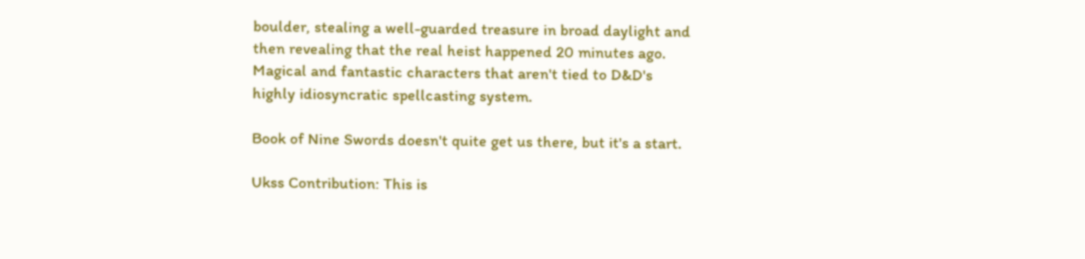boulder, stealing a well-guarded treasure in broad daylight and then revealing that the real heist happened 20 minutes ago. Magical and fantastic characters that aren't tied to D&D's highly idiosyncratic spellcasting system.

Book of Nine Swords doesn't quite get us there, but it's a start.

Ukss Contribution: This is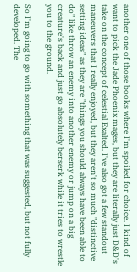another one of those books where I'm spoiled for choice. I kind of want to pick the Jade Phoenix mages, but they are literally just D&D's take on the concept of celestial Exalted. I've also got a few standout maneuvers that I really enjoyed, but they aren't so much "distinctive setting ideas" as they are "things you should always have been able to do" like throw an enemy into another enemy or jump on a big creature's back and just go absolutely berserk while it tries to wrestle you to the ground.

So I'm going to go with something that was suggested, but not fully developed. The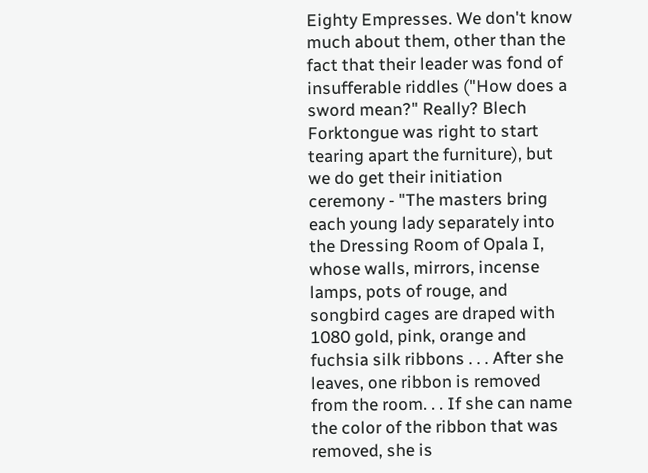Eighty Empresses. We don't know much about them, other than the fact that their leader was fond of insufferable riddles ("How does a sword mean?" Really? Blech Forktongue was right to start tearing apart the furniture), but we do get their initiation ceremony - "The masters bring each young lady separately into the Dressing Room of Opala I, whose walls, mirrors, incense lamps, pots of rouge, and songbird cages are draped with 1080 gold, pink, orange and fuchsia silk ribbons . . . After she leaves, one ribbon is removed from the room. . . If she can name the color of the ribbon that was removed, she is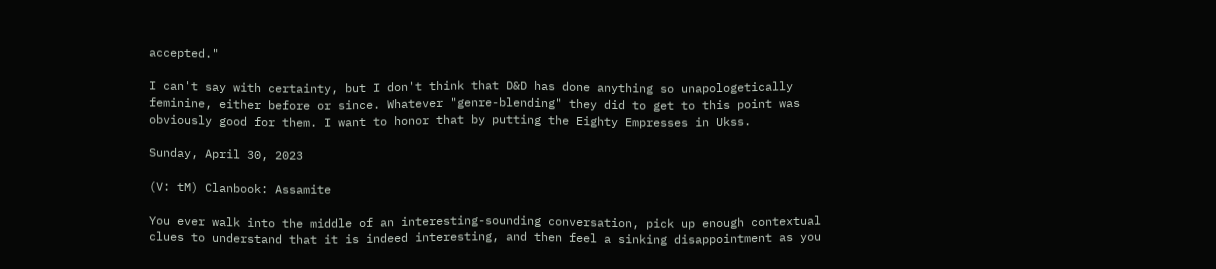accepted."

I can't say with certainty, but I don't think that D&D has done anything so unapologetically feminine, either before or since. Whatever "genre-blending" they did to get to this point was obviously good for them. I want to honor that by putting the Eighty Empresses in Ukss.

Sunday, April 30, 2023

(V: tM) Clanbook: Assamite

You ever walk into the middle of an interesting-sounding conversation, pick up enough contextual clues to understand that it is indeed interesting, and then feel a sinking disappointment as you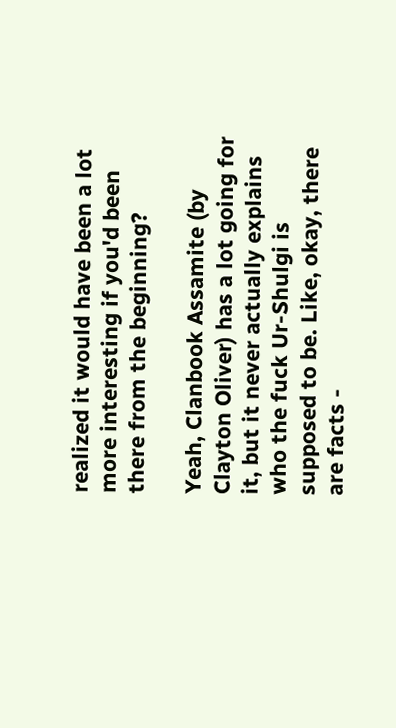realized it would have been a lot more interesting if you'd been there from the beginning?

Yeah, Clanbook Assamite (by Clayton Oliver) has a lot going for it, but it never actually explains who the fuck Ur-Shulgi is supposed to be. Like, okay, there are facts -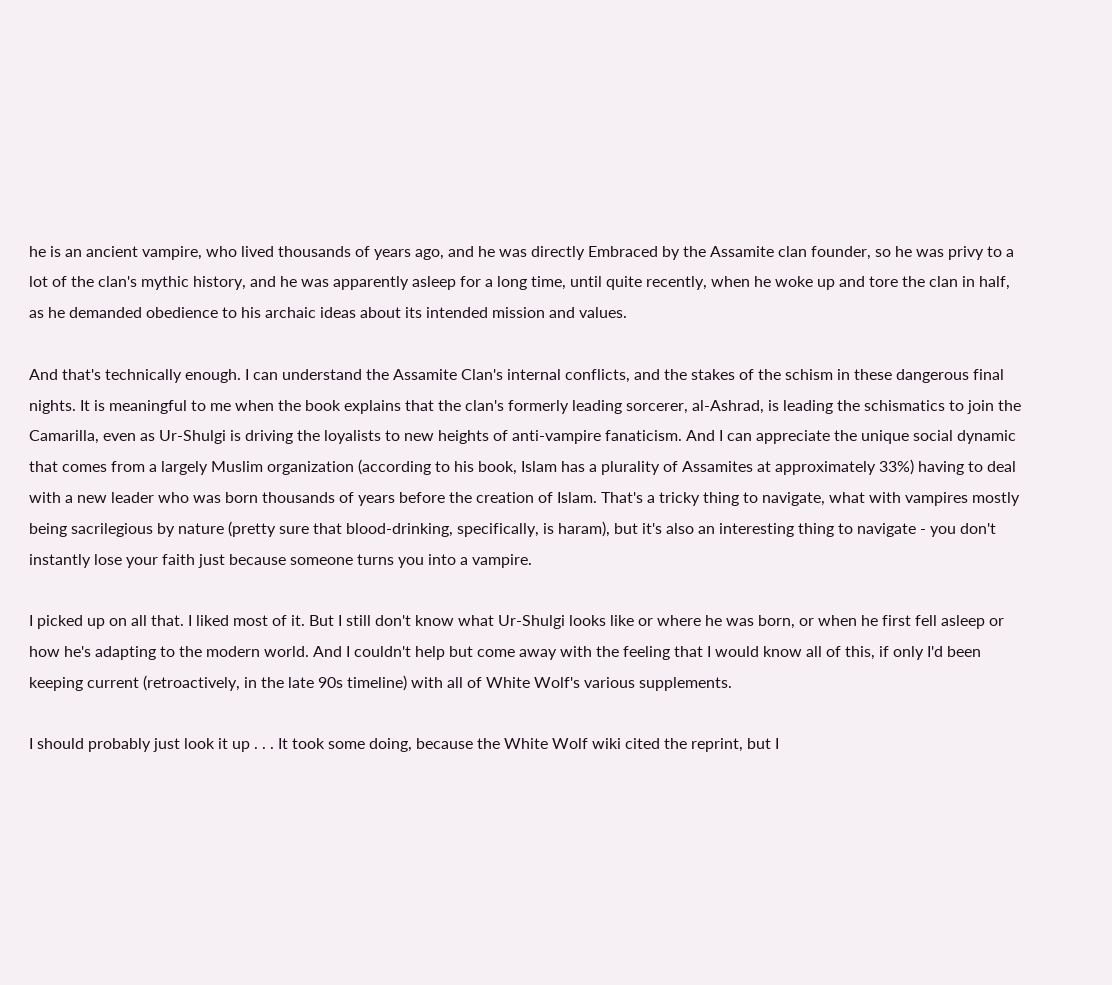he is an ancient vampire, who lived thousands of years ago, and he was directly Embraced by the Assamite clan founder, so he was privy to a lot of the clan's mythic history, and he was apparently asleep for a long time, until quite recently, when he woke up and tore the clan in half, as he demanded obedience to his archaic ideas about its intended mission and values.

And that's technically enough. I can understand the Assamite Clan's internal conflicts, and the stakes of the schism in these dangerous final nights. It is meaningful to me when the book explains that the clan's formerly leading sorcerer, al-Ashrad, is leading the schismatics to join the Camarilla, even as Ur-Shulgi is driving the loyalists to new heights of anti-vampire fanaticism. And I can appreciate the unique social dynamic that comes from a largely Muslim organization (according to his book, Islam has a plurality of Assamites at approximately 33%) having to deal with a new leader who was born thousands of years before the creation of Islam. That's a tricky thing to navigate, what with vampires mostly being sacrilegious by nature (pretty sure that blood-drinking, specifically, is haram), but it's also an interesting thing to navigate - you don't instantly lose your faith just because someone turns you into a vampire.

I picked up on all that. I liked most of it. But I still don't know what Ur-Shulgi looks like or where he was born, or when he first fell asleep or how he's adapting to the modern world. And I couldn't help but come away with the feeling that I would know all of this, if only I'd been keeping current (retroactively, in the late 90s timeline) with all of White Wolf's various supplements.

I should probably just look it up . . . It took some doing, because the White Wolf wiki cited the reprint, but I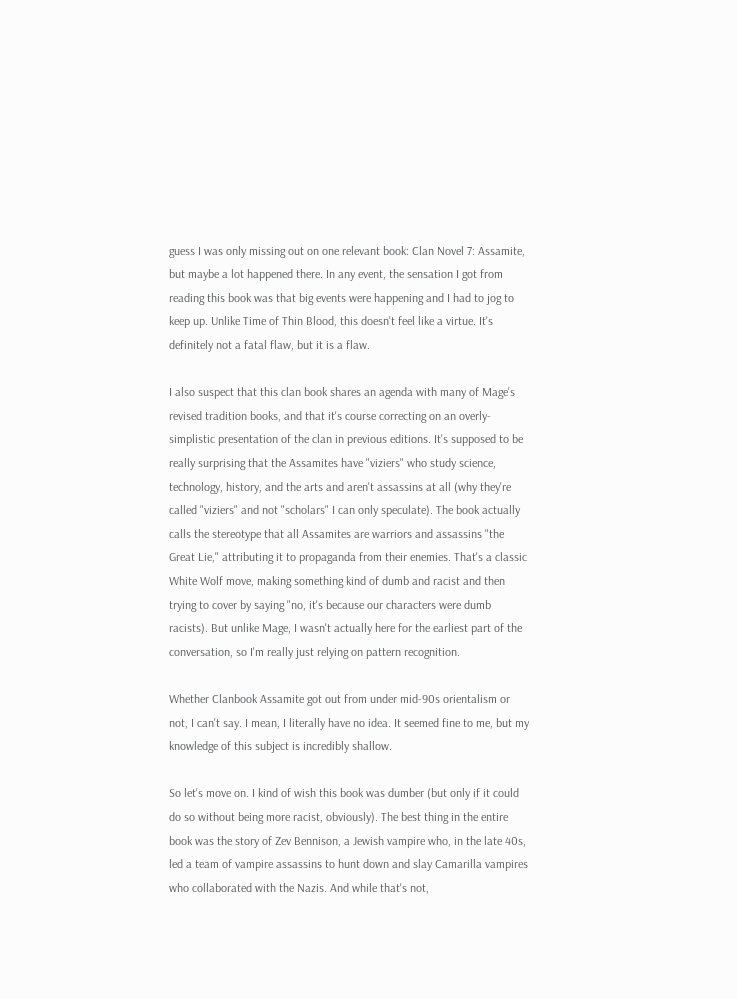guess I was only missing out on one relevant book: Clan Novel 7: Assamite, but maybe a lot happened there. In any event, the sensation I got from reading this book was that big events were happening and I had to jog to keep up. Unlike Time of Thin Blood, this doesn't feel like a virtue. It's definitely not a fatal flaw, but it is a flaw.

I also suspect that this clan book shares an agenda with many of Mage's revised tradition books, and that it's course correcting on an overly-simplistic presentation of the clan in previous editions. It's supposed to be really surprising that the Assamites have "viziers" who study science, technology, history, and the arts and aren't assassins at all (why they're called "viziers" and not "scholars" I can only speculate). The book actually calls the stereotype that all Assamites are warriors and assassins "the Great Lie," attributing it to propaganda from their enemies. That's a classic White Wolf move, making something kind of dumb and racist and then trying to cover by saying "no, it's because our characters were dumb racists). But unlike Mage, I wasn't actually here for the earliest part of the conversation, so I'm really just relying on pattern recognition.

Whether Clanbook Assamite got out from under mid-90s orientalism or not, I can't say. I mean, I literally have no idea. It seemed fine to me, but my knowledge of this subject is incredibly shallow.

So let's move on. I kind of wish this book was dumber (but only if it could do so without being more racist, obviously). The best thing in the entire book was the story of Zev Bennison, a Jewish vampire who, in the late 40s, led a team of vampire assassins to hunt down and slay Camarilla vampires who collaborated with the Nazis. And while that's not,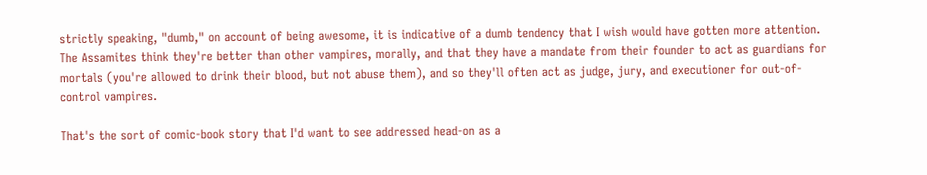strictly speaking, "dumb," on account of being awesome, it is indicative of a dumb tendency that I wish would have gotten more attention. The Assamites think they're better than other vampires, morally, and that they have a mandate from their founder to act as guardians for mortals (you're allowed to drink their blood, but not abuse them), and so they'll often act as judge, jury, and executioner for out-of-control vampires.

That's the sort of comic-book story that I'd want to see addressed head-on as a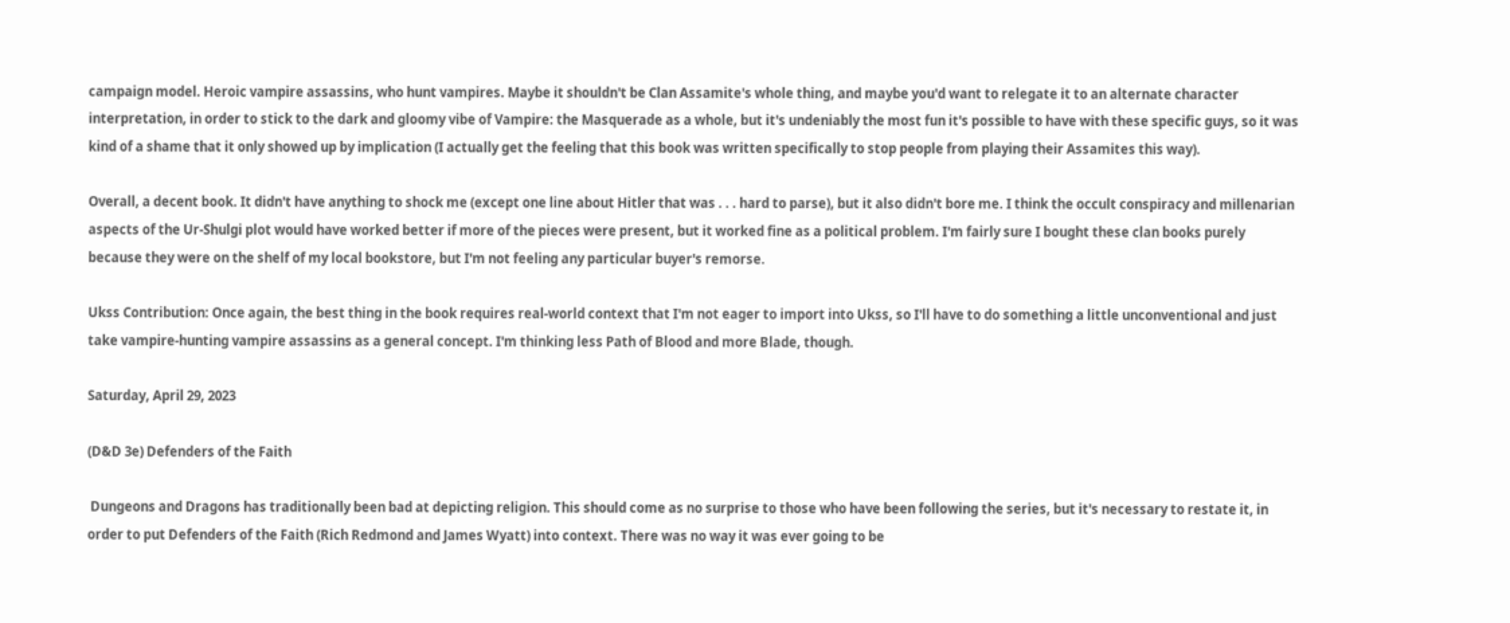campaign model. Heroic vampire assassins, who hunt vampires. Maybe it shouldn't be Clan Assamite's whole thing, and maybe you'd want to relegate it to an alternate character interpretation, in order to stick to the dark and gloomy vibe of Vampire: the Masquerade as a whole, but it's undeniably the most fun it's possible to have with these specific guys, so it was kind of a shame that it only showed up by implication (I actually get the feeling that this book was written specifically to stop people from playing their Assamites this way).

Overall, a decent book. It didn't have anything to shock me (except one line about Hitler that was . . . hard to parse), but it also didn't bore me. I think the occult conspiracy and millenarian aspects of the Ur-Shulgi plot would have worked better if more of the pieces were present, but it worked fine as a political problem. I'm fairly sure I bought these clan books purely because they were on the shelf of my local bookstore, but I'm not feeling any particular buyer's remorse.

Ukss Contribution: Once again, the best thing in the book requires real-world context that I'm not eager to import into Ukss, so I'll have to do something a little unconventional and just take vampire-hunting vampire assassins as a general concept. I'm thinking less Path of Blood and more Blade, though.

Saturday, April 29, 2023

(D&D 3e) Defenders of the Faith

 Dungeons and Dragons has traditionally been bad at depicting religion. This should come as no surprise to those who have been following the series, but it's necessary to restate it, in order to put Defenders of the Faith (Rich Redmond and James Wyatt) into context. There was no way it was ever going to be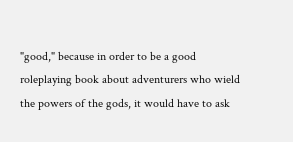"good," because in order to be a good roleplaying book about adventurers who wield the powers of the gods, it would have to ask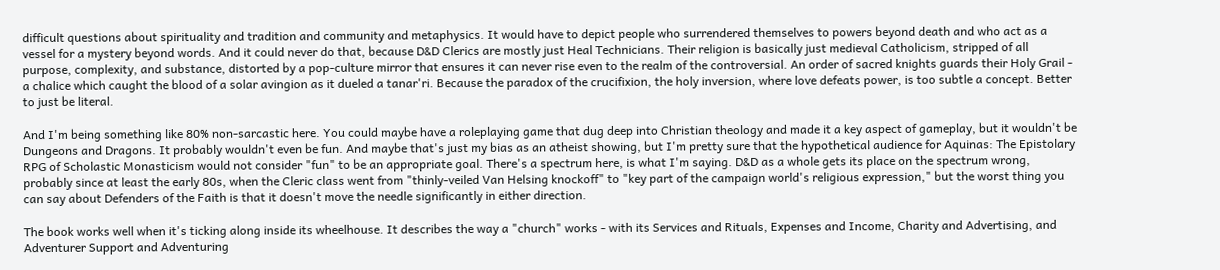difficult questions about spirituality and tradition and community and metaphysics. It would have to depict people who surrendered themselves to powers beyond death and who act as a vessel for a mystery beyond words. And it could never do that, because D&D Clerics are mostly just Heal Technicians. Their religion is basically just medieval Catholicism, stripped of all purpose, complexity, and substance, distorted by a pop-culture mirror that ensures it can never rise even to the realm of the controversial. An order of sacred knights guards their Holy Grail - a chalice which caught the blood of a solar avingion as it dueled a tanar'ri. Because the paradox of the crucifixion, the holy inversion, where love defeats power, is too subtle a concept. Better to just be literal.

And I'm being something like 80% non-sarcastic here. You could maybe have a roleplaying game that dug deep into Christian theology and made it a key aspect of gameplay, but it wouldn't be Dungeons and Dragons. It probably wouldn't even be fun. And maybe that's just my bias as an atheist showing, but I'm pretty sure that the hypothetical audience for Aquinas: The Epistolary RPG of Scholastic Monasticism would not consider "fun" to be an appropriate goal. There's a spectrum here, is what I'm saying. D&D as a whole gets its place on the spectrum wrong, probably since at least the early 80s, when the Cleric class went from "thinly-veiled Van Helsing knockoff" to "key part of the campaign world's religious expression," but the worst thing you can say about Defenders of the Faith is that it doesn't move the needle significantly in either direction.

The book works well when it's ticking along inside its wheelhouse. It describes the way a "church" works - with its Services and Rituals, Expenses and Income, Charity and Advertising, and Adventurer Support and Adventuring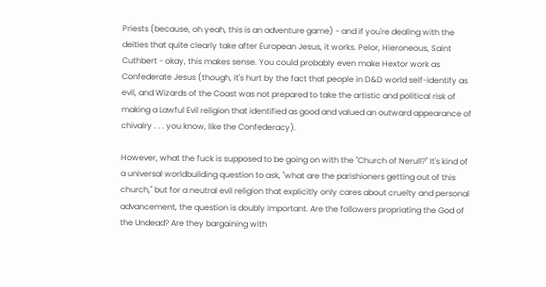Priests (because, oh yeah, this is an adventure game) - and if you're dealing with the deities that quite clearly take after European Jesus, it works. Pelor, Hieroneous, Saint Cuthbert - okay, this makes sense. You could probably even make Hextor work as Confederate Jesus (though, it's hurt by the fact that people in D&D world self-identify as evil, and Wizards of the Coast was not prepared to take the artistic and political risk of making a Lawful Evil religion that identified as good and valued an outward appearance of chivalry . . . you know, like the Confederacy).

However, what the fuck is supposed to be going on with the "Church of Nerull?" It's kind of a universal worldbuilding question to ask, "what are the parishioners getting out of this church," but for a neutral evil religion that explicitly only cares about cruelty and personal advancement, the question is doubly important. Are the followers propriating the God of the Undead? Are they bargaining with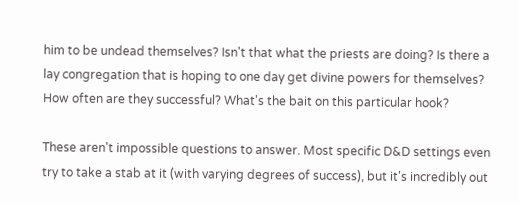him to be undead themselves? Isn't that what the priests are doing? Is there a lay congregation that is hoping to one day get divine powers for themselves? How often are they successful? What's the bait on this particular hook?

These aren't impossible questions to answer. Most specific D&D settings even try to take a stab at it (with varying degrees of success), but it's incredibly out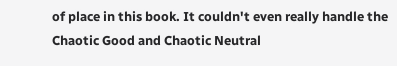of place in this book. It couldn't even really handle the Chaotic Good and Chaotic Neutral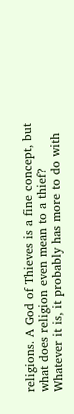religions. A God of Thieves is a fine concept, but what does religion even mean to a thief? Whatever it is, it probably has more to do with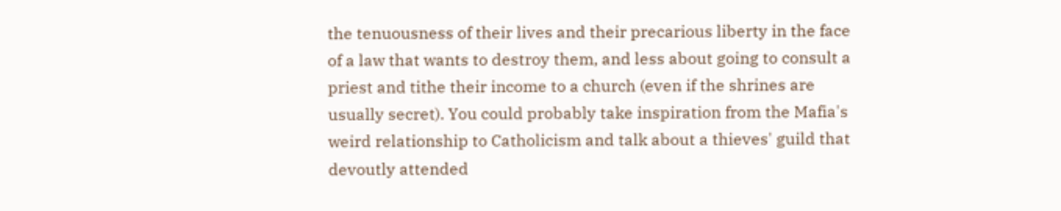the tenuousness of their lives and their precarious liberty in the face of a law that wants to destroy them, and less about going to consult a priest and tithe their income to a church (even if the shrines are usually secret). You could probably take inspiration from the Mafia's weird relationship to Catholicism and talk about a thieves' guild that devoutly attended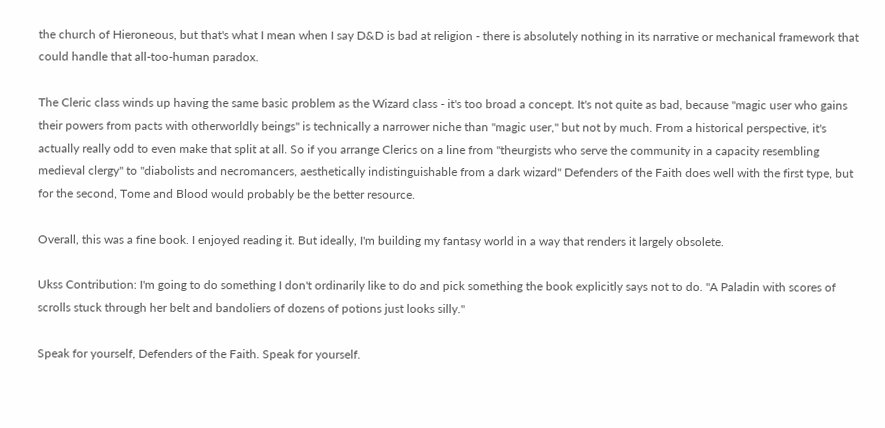the church of Hieroneous, but that's what I mean when I say D&D is bad at religion - there is absolutely nothing in its narrative or mechanical framework that could handle that all-too-human paradox.

The Cleric class winds up having the same basic problem as the Wizard class - it's too broad a concept. It's not quite as bad, because "magic user who gains their powers from pacts with otherworldly beings" is technically a narrower niche than "magic user," but not by much. From a historical perspective, it's actually really odd to even make that split at all. So if you arrange Clerics on a line from "theurgists who serve the community in a capacity resembling medieval clergy" to "diabolists and necromancers, aesthetically indistinguishable from a dark wizard" Defenders of the Faith does well with the first type, but for the second, Tome and Blood would probably be the better resource.

Overall, this was a fine book. I enjoyed reading it. But ideally, I'm building my fantasy world in a way that renders it largely obsolete.

Ukss Contribution: I'm going to do something I don't ordinarily like to do and pick something the book explicitly says not to do. "A Paladin with scores of scrolls stuck through her belt and bandoliers of dozens of potions just looks silly."

Speak for yourself, Defenders of the Faith. Speak for yourself.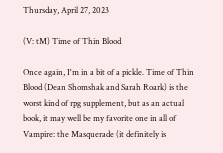Thursday, April 27, 2023

(V: tM) Time of Thin Blood

Once again, I'm in a bit of a pickle. Time of Thin Blood (Dean Shomshak and Sarah Roark) is the worst kind of rpg supplement, but as an actual book, it may well be my favorite one in all of Vampire: the Masquerade (it definitely is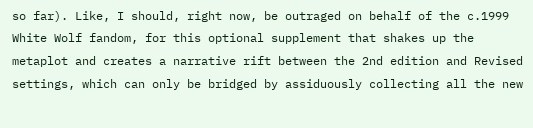so far). Like, I should, right now, be outraged on behalf of the c.1999 White Wolf fandom, for this optional supplement that shakes up the metaplot and creates a narrative rift between the 2nd edition and Revised settings, which can only be bridged by assiduously collecting all the new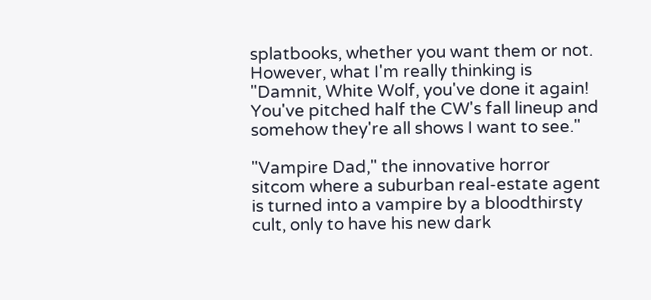splatbooks, whether you want them or not. However, what I'm really thinking is "Damnit, White Wolf, you've done it again! You've pitched half the CW's fall lineup and somehow they're all shows I want to see."

"Vampire Dad," the innovative horror sitcom where a suburban real-estate agent is turned into a vampire by a bloodthirsty cult, only to have his new dark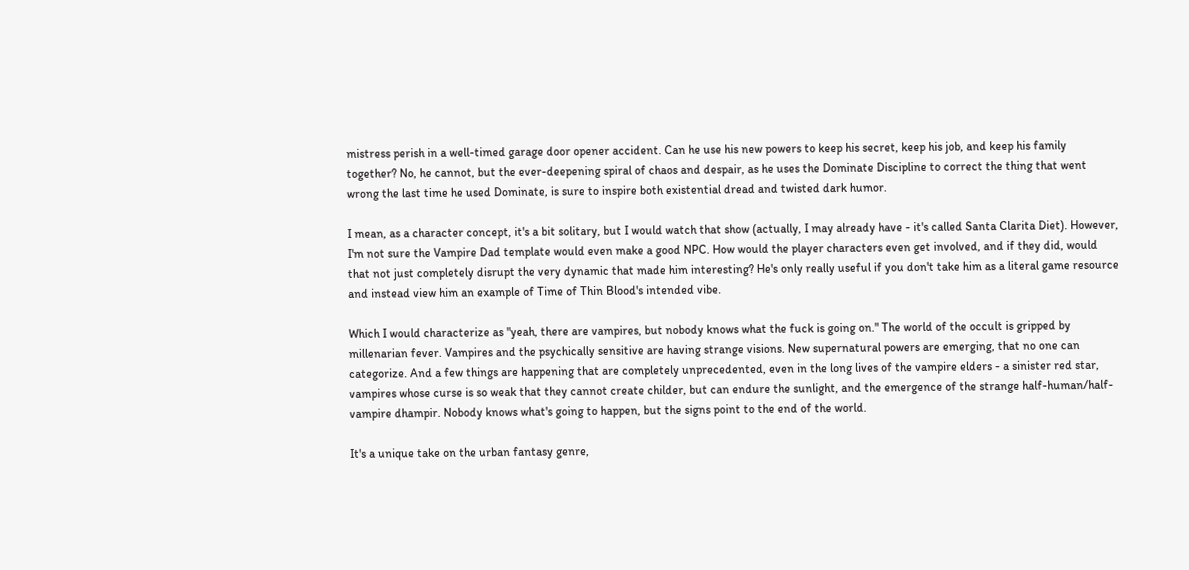mistress perish in a well-timed garage door opener accident. Can he use his new powers to keep his secret, keep his job, and keep his family together? No, he cannot, but the ever-deepening spiral of chaos and despair, as he uses the Dominate Discipline to correct the thing that went wrong the last time he used Dominate, is sure to inspire both existential dread and twisted dark humor.

I mean, as a character concept, it's a bit solitary, but I would watch that show (actually, I may already have - it's called Santa Clarita Diet). However, I'm not sure the Vampire Dad template would even make a good NPC. How would the player characters even get involved, and if they did, would that not just completely disrupt the very dynamic that made him interesting? He's only really useful if you don't take him as a literal game resource and instead view him an example of Time of Thin Blood's intended vibe.

Which I would characterize as "yeah, there are vampires, but nobody knows what the fuck is going on." The world of the occult is gripped by millenarian fever. Vampires and the psychically sensitive are having strange visions. New supernatural powers are emerging, that no one can categorize. And a few things are happening that are completely unprecedented, even in the long lives of the vampire elders - a sinister red star, vampires whose curse is so weak that they cannot create childer, but can endure the sunlight, and the emergence of the strange half-human/half-vampire dhampir. Nobody knows what's going to happen, but the signs point to the end of the world.

It's a unique take on the urban fantasy genre,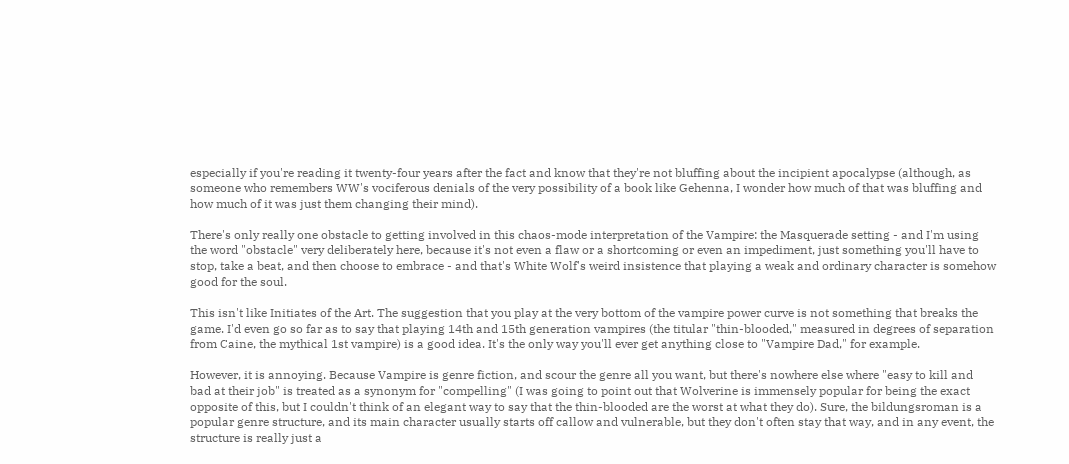especially if you're reading it twenty-four years after the fact and know that they're not bluffing about the incipient apocalypse (although, as someone who remembers WW's vociferous denials of the very possibility of a book like Gehenna, I wonder how much of that was bluffing and how much of it was just them changing their mind).

There's only really one obstacle to getting involved in this chaos-mode interpretation of the Vampire: the Masquerade setting - and I'm using the word "obstacle" very deliberately here, because it's not even a flaw or a shortcoming or even an impediment, just something you'll have to stop, take a beat, and then choose to embrace - and that's White Wolf's weird insistence that playing a weak and ordinary character is somehow good for the soul.

This isn't like Initiates of the Art. The suggestion that you play at the very bottom of the vampire power curve is not something that breaks the game. I'd even go so far as to say that playing 14th and 15th generation vampires (the titular "thin-blooded," measured in degrees of separation from Caine, the mythical 1st vampire) is a good idea. It's the only way you'll ever get anything close to "Vampire Dad," for example.

However, it is annoying. Because Vampire is genre fiction, and scour the genre all you want, but there's nowhere else where "easy to kill and bad at their job" is treated as a synonym for "compelling" (I was going to point out that Wolverine is immensely popular for being the exact opposite of this, but I couldn't think of an elegant way to say that the thin-blooded are the worst at what they do). Sure, the bildungsroman is a popular genre structure, and its main character usually starts off callow and vulnerable, but they don't often stay that way, and in any event, the structure is really just a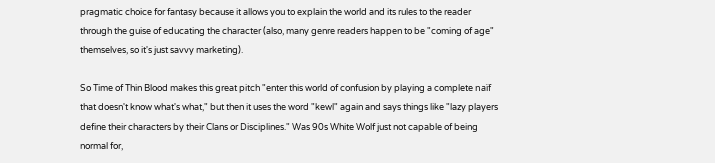pragmatic choice for fantasy because it allows you to explain the world and its rules to the reader through the guise of educating the character (also, many genre readers happen to be "coming of age" themselves, so it's just savvy marketing).

So Time of Thin Blood makes this great pitch "enter this world of confusion by playing a complete naïf that doesn't know what's what," but then it uses the word "kewl" again and says things like "lazy players define their characters by their Clans or Disciplines." Was 90s White Wolf just not capable of being normal for,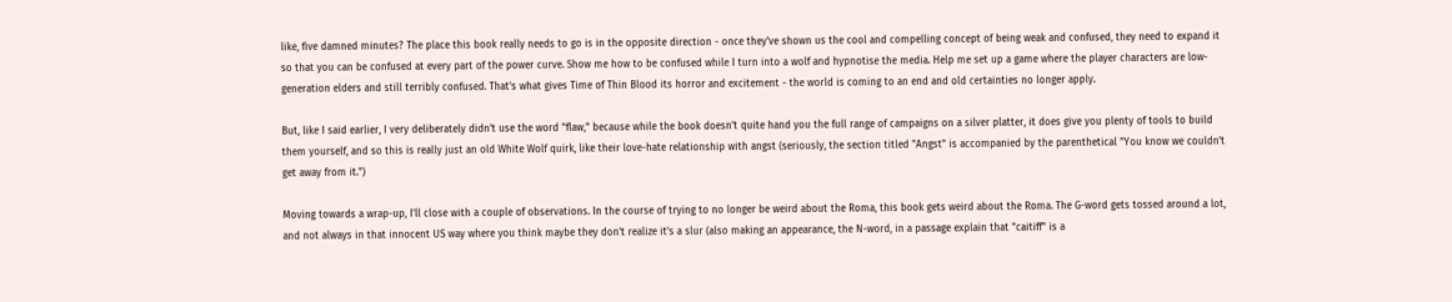like, five damned minutes? The place this book really needs to go is in the opposite direction - once they've shown us the cool and compelling concept of being weak and confused, they need to expand it so that you can be confused at every part of the power curve. Show me how to be confused while I turn into a wolf and hypnotise the media. Help me set up a game where the player characters are low-generation elders and still terribly confused. That's what gives Time of Thin Blood its horror and excitement - the world is coming to an end and old certainties no longer apply.

But, like I said earlier, I very deliberately didn't use the word "flaw," because while the book doesn't quite hand you the full range of campaigns on a silver platter, it does give you plenty of tools to build them yourself, and so this is really just an old White Wolf quirk, like their love-hate relationship with angst (seriously, the section titled "Angst" is accompanied by the parenthetical "You know we couldn't get away from it.")

Moving towards a wrap-up, I'll close with a couple of observations. In the course of trying to no longer be weird about the Roma, this book gets weird about the Roma. The G-word gets tossed around a lot, and not always in that innocent US way where you think maybe they don't realize it's a slur (also making an appearance, the N-word, in a passage explain that "caitiff" is a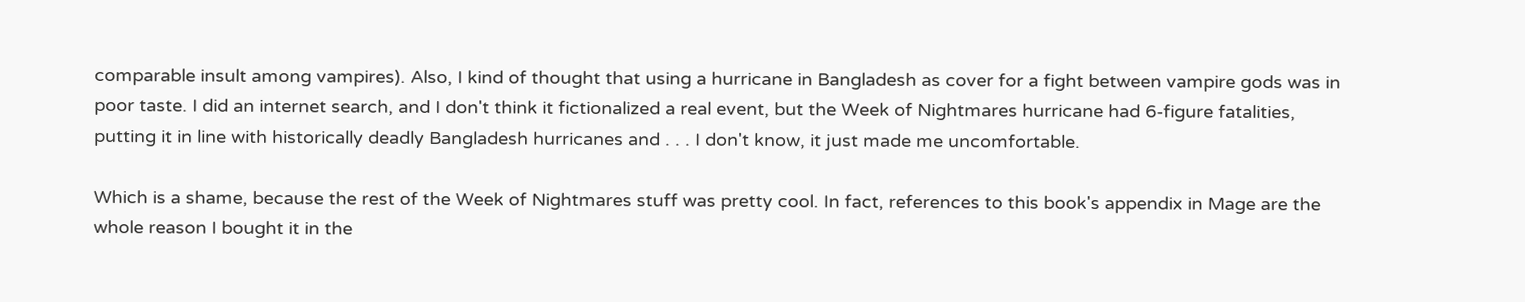comparable insult among vampires). Also, I kind of thought that using a hurricane in Bangladesh as cover for a fight between vampire gods was in poor taste. I did an internet search, and I don't think it fictionalized a real event, but the Week of Nightmares hurricane had 6-figure fatalities, putting it in line with historically deadly Bangladesh hurricanes and . . . I don't know, it just made me uncomfortable.

Which is a shame, because the rest of the Week of Nightmares stuff was pretty cool. In fact, references to this book's appendix in Mage are the whole reason I bought it in the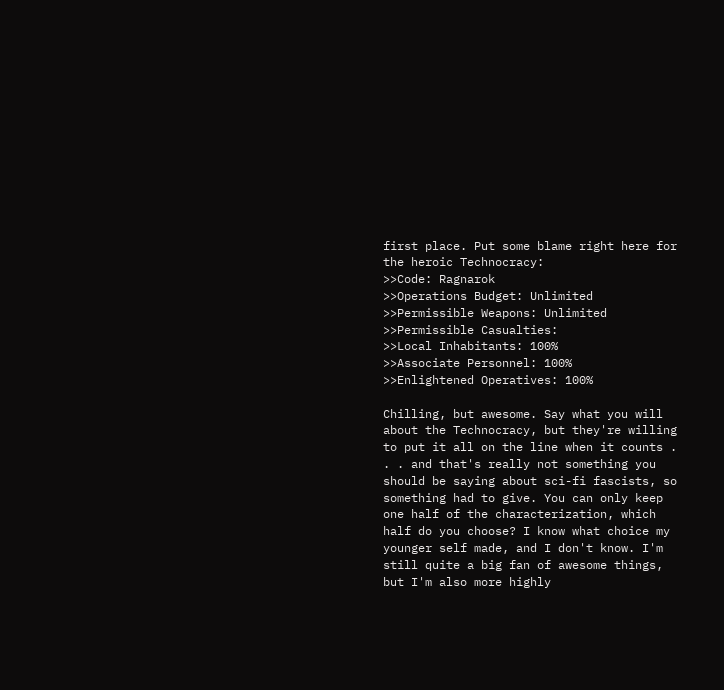first place. Put some blame right here for the heroic Technocracy:
>>Code: Ragnarok
>>Operations Budget: Unlimited
>>Permissible Weapons: Unlimited
>>Permissible Casualties:
>>Local Inhabitants: 100%
>>Associate Personnel: 100%
>>Enlightened Operatives: 100%

Chilling, but awesome. Say what you will about the Technocracy, but they're willing to put it all on the line when it counts . . . and that's really not something you should be saying about sci-fi fascists, so something had to give. You can only keep one half of the characterization, which half do you choose? I know what choice my younger self made, and I don't know. I'm still quite a big fan of awesome things, but I'm also more highly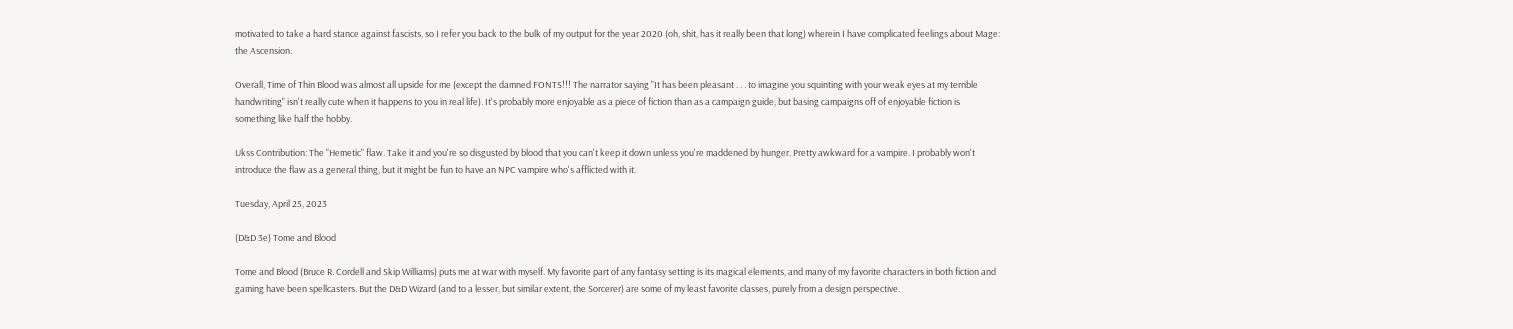motivated to take a hard stance against fascists, so I refer you back to the bulk of my output for the year 2020 (oh, shit, has it really been that long) wherein I have complicated feelings about Mage: the Ascension.

Overall, Time of Thin Blood was almost all upside for me (except the damned FONTS!!! The narrator saying "It has been pleasant . . . to imagine you squinting with your weak eyes at my terrible handwriting" isn't really cute when it happens to you in real life). It's probably more enjoyable as a piece of fiction than as a campaign guide, but basing campaigns off of enjoyable fiction is something like half the hobby.

Ukss Contribution: The "Hemetic" flaw. Take it and you're so disgusted by blood that you can't keep it down unless you're maddened by hunger. Pretty awkward for a vampire. I probably won't introduce the flaw as a general thing, but it might be fun to have an NPC vampire who's afflicted with it.

Tuesday, April 25, 2023

(D&D 3e) Tome and Blood

Tome and Blood (Bruce R. Cordell and Skip Williams) puts me at war with myself. My favorite part of any fantasy setting is its magical elements, and many of my favorite characters in both fiction and gaming have been spellcasters. But the D&D Wizard (and to a lesser, but similar extent, the Sorcerer) are some of my least favorite classes, purely from a design perspective.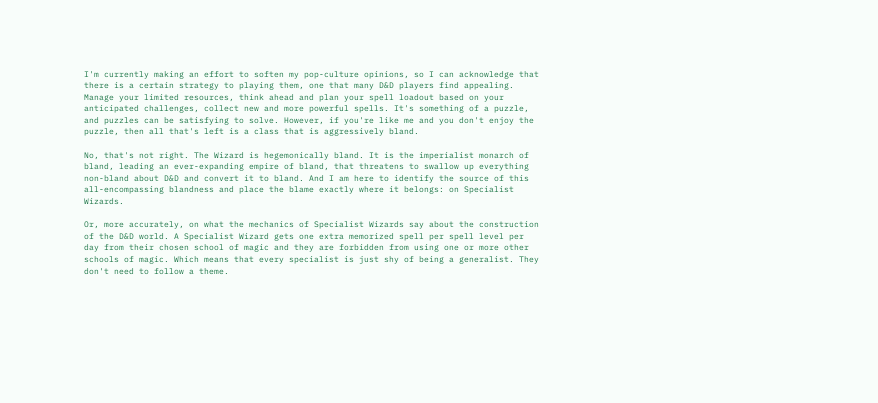I'm currently making an effort to soften my pop-culture opinions, so I can acknowledge that there is a certain strategy to playing them, one that many D&D players find appealing. Manage your limited resources, think ahead and plan your spell loadout based on your anticipated challenges, collect new and more powerful spells. It's something of a puzzle, and puzzles can be satisfying to solve. However, if you're like me and you don't enjoy the puzzle, then all that's left is a class that is aggressively bland.

No, that's not right. The Wizard is hegemonically bland. It is the imperialist monarch of bland, leading an ever-expanding empire of bland, that threatens to swallow up everything non-bland about D&D and convert it to bland. And I am here to identify the source of this all-encompassing blandness and place the blame exactly where it belongs: on Specialist Wizards.

Or, more accurately, on what the mechanics of Specialist Wizards say about the construction of the D&D world. A Specialist Wizard gets one extra memorized spell per spell level per day from their chosen school of magic and they are forbidden from using one or more other schools of magic. Which means that every specialist is just shy of being a generalist. They don't need to follow a theme.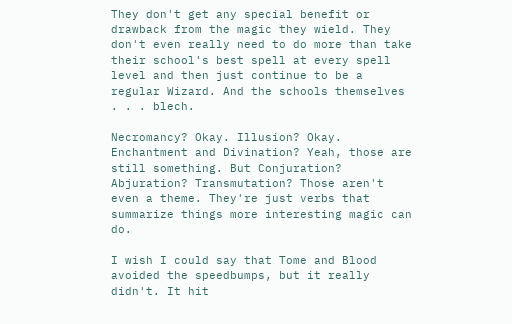They don't get any special benefit or drawback from the magic they wield. They don't even really need to do more than take their school's best spell at every spell level and then just continue to be a regular Wizard. And the schools themselves . . . blech.

Necromancy? Okay. Illusion? Okay. Enchantment and Divination? Yeah, those are still something. But Conjuration? Abjuration? Transmutation? Those aren't even a theme. They're just verbs that summarize things more interesting magic can do.

I wish I could say that Tome and Blood avoided the speedbumps, but it really didn't. It hit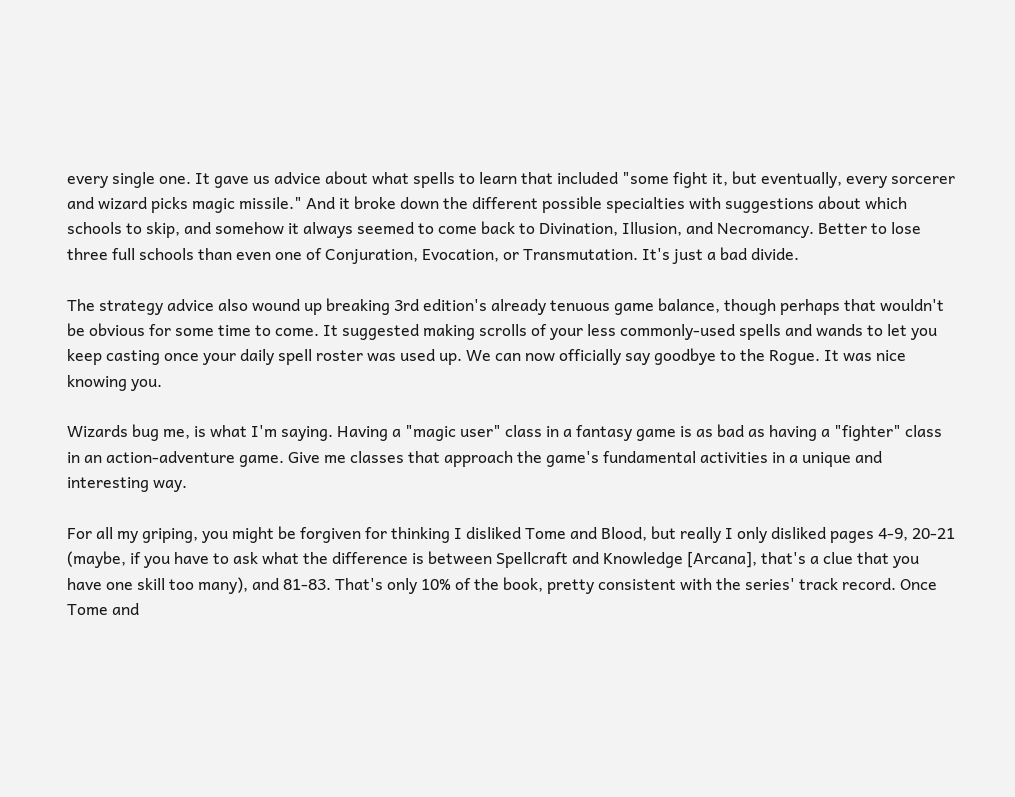every single one. It gave us advice about what spells to learn that included "some fight it, but eventually, every sorcerer and wizard picks magic missile." And it broke down the different possible specialties with suggestions about which schools to skip, and somehow it always seemed to come back to Divination, Illusion, and Necromancy. Better to lose three full schools than even one of Conjuration, Evocation, or Transmutation. It's just a bad divide.

The strategy advice also wound up breaking 3rd edition's already tenuous game balance, though perhaps that wouldn't be obvious for some time to come. It suggested making scrolls of your less commonly-used spells and wands to let you keep casting once your daily spell roster was used up. We can now officially say goodbye to the Rogue. It was nice knowing you.

Wizards bug me, is what I'm saying. Having a "magic user" class in a fantasy game is as bad as having a "fighter" class in an action-adventure game. Give me classes that approach the game's fundamental activities in a unique and interesting way.

For all my griping, you might be forgiven for thinking I disliked Tome and Blood, but really I only disliked pages 4-9, 20-21 (maybe, if you have to ask what the difference is between Spellcraft and Knowledge [Arcana], that's a clue that you have one skill too many), and 81-83. That's only 10% of the book, pretty consistent with the series' track record. Once Tome and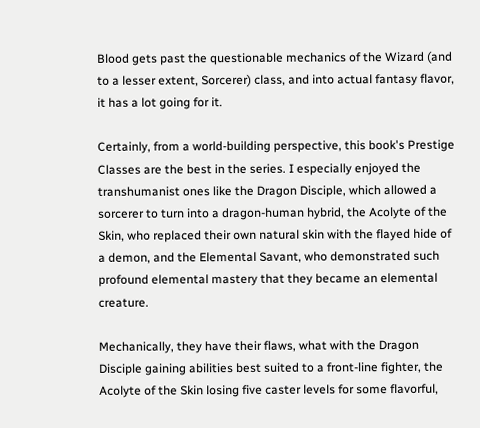Blood gets past the questionable mechanics of the Wizard (and to a lesser extent, Sorcerer) class, and into actual fantasy flavor, it has a lot going for it.

Certainly, from a world-building perspective, this book's Prestige Classes are the best in the series. I especially enjoyed the transhumanist ones like the Dragon Disciple, which allowed a sorcerer to turn into a dragon-human hybrid, the Acolyte of the Skin, who replaced their own natural skin with the flayed hide of a demon, and the Elemental Savant, who demonstrated such profound elemental mastery that they became an elemental creature.

Mechanically, they have their flaws, what with the Dragon Disciple gaining abilities best suited to a front-line fighter, the Acolyte of the Skin losing five caster levels for some flavorful,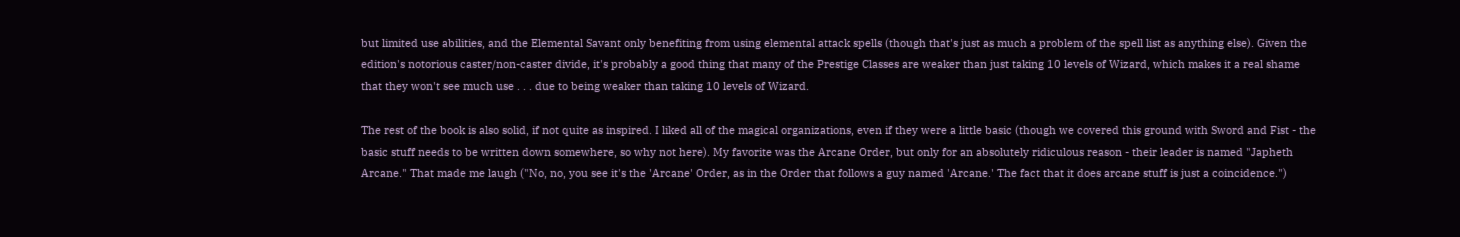but limited use abilities, and the Elemental Savant only benefiting from using elemental attack spells (though that's just as much a problem of the spell list as anything else). Given the edition's notorious caster/non-caster divide, it's probably a good thing that many of the Prestige Classes are weaker than just taking 10 levels of Wizard, which makes it a real shame that they won't see much use . . . due to being weaker than taking 10 levels of Wizard.

The rest of the book is also solid, if not quite as inspired. I liked all of the magical organizations, even if they were a little basic (though we covered this ground with Sword and Fist - the basic stuff needs to be written down somewhere, so why not here). My favorite was the Arcane Order, but only for an absolutely ridiculous reason - their leader is named "Japheth Arcane." That made me laugh ("No, no, you see it's the 'Arcane' Order, as in the Order that follows a guy named 'Arcane.' The fact that it does arcane stuff is just a coincidence.")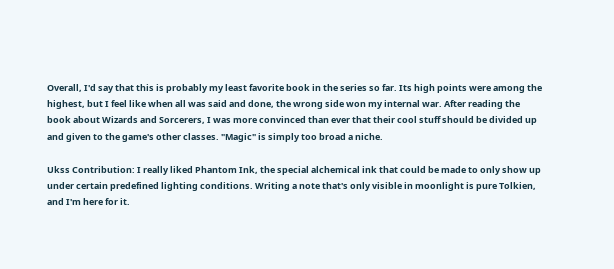Overall, I'd say that this is probably my least favorite book in the series so far. Its high points were among the highest, but I feel like when all was said and done, the wrong side won my internal war. After reading the book about Wizards and Sorcerers, I was more convinced than ever that their cool stuff should be divided up and given to the game's other classes. "Magic" is simply too broad a niche.

Ukss Contribution: I really liked Phantom Ink, the special alchemical ink that could be made to only show up under certain predefined lighting conditions. Writing a note that's only visible in moonlight is pure Tolkien, and I'm here for it.